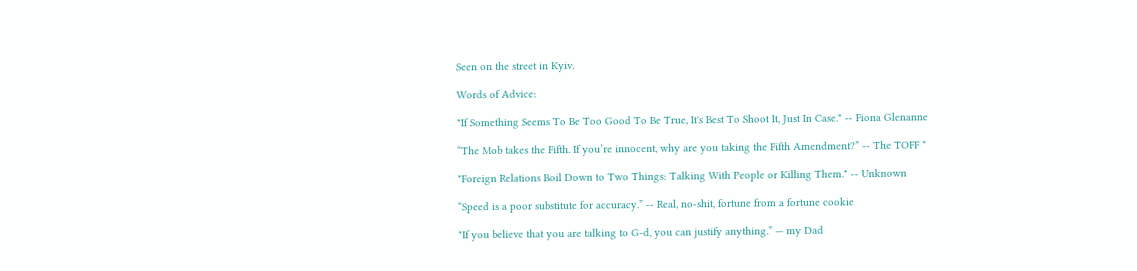Seen on the street in Kyiv.

Words of Advice:

"If Something Seems To Be Too Good To Be True, It's Best To Shoot It, Just In Case." -- Fiona Glenanne

“The Mob takes the Fifth. If you’re innocent, why are you taking the Fifth Amendment?” -- The TOFF *

"Foreign Relations Boil Down to Two Things: Talking With People or Killing Them." -- Unknown

“Speed is a poor substitute for accuracy.” -- Real, no-shit, fortune from a fortune cookie

"If you believe that you are talking to G-d, you can justify anything.” — my Dad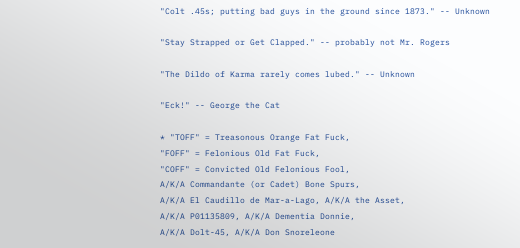"Colt .45s; putting bad guys in the ground since 1873." -- Unknown

"Stay Strapped or Get Clapped." -- probably not Mr. Rogers

"The Dildo of Karma rarely comes lubed." -- Unknown

"Eck!" -- George the Cat

* "TOFF" = Treasonous Orange Fat Fuck,
"FOFF" = Felonious Old Fat Fuck,
"COFF" = Convicted Old Felonious Fool,
A/K/A Commandante (or Cadet) Bone Spurs,
A/K/A El Caudillo de Mar-a-Lago, A/K/A the Asset,
A/K/A P01135809, A/K/A Dementia Donnie,
A/K/A Dolt-45, A/K/A Don Snoreleone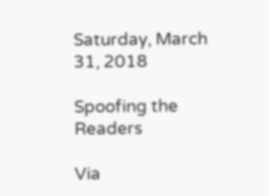Saturday, March 31, 2018

Spoofing the Readers

Via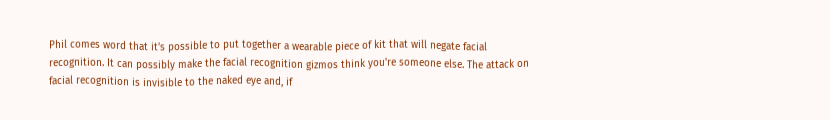Phil comes word that it's possible to put together a wearable piece of kit that will negate facial recognition. It can possibly make the facial recognition gizmos think you're someone else. The attack on facial recognition is invisible to the naked eye and, if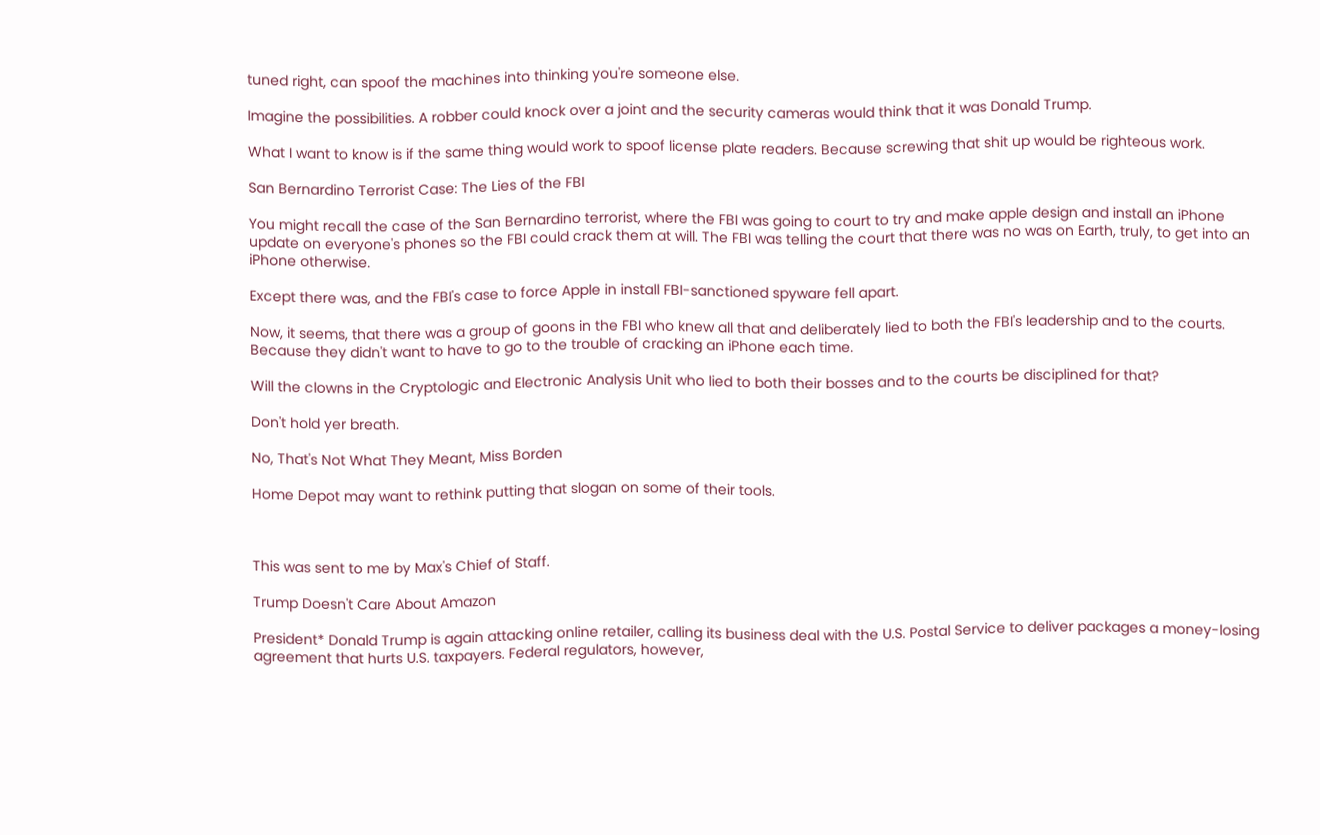tuned right, can spoof the machines into thinking you're someone else.

Imagine the possibilities. A robber could knock over a joint and the security cameras would think that it was Donald Trump.

What I want to know is if the same thing would work to spoof license plate readers. Because screwing that shit up would be righteous work.

San Bernardino Terrorist Case: The Lies of the FBI

You might recall the case of the San Bernardino terrorist, where the FBI was going to court to try and make apple design and install an iPhone update on everyone's phones so the FBI could crack them at will. The FBI was telling the court that there was no was on Earth, truly, to get into an iPhone otherwise.

Except there was, and the FBI's case to force Apple in install FBI-sanctioned spyware fell apart.

Now, it seems, that there was a group of goons in the FBI who knew all that and deliberately lied to both the FBI's leadership and to the courts. Because they didn't want to have to go to the trouble of cracking an iPhone each time.

Will the clowns in the Cryptologic and Electronic Analysis Unit who lied to both their bosses and to the courts be disciplined for that?

Don't hold yer breath.

No, That's Not What They Meant, Miss Borden

Home Depot may want to rethink putting that slogan on some of their tools.



This was sent to me by Max's Chief of Staff.

Trump Doesn't Care About Amazon

President* Donald Trump is again attacking online retailer, calling its business deal with the U.S. Postal Service to deliver packages a money-losing agreement that hurts U.S. taxpayers. Federal regulators, however,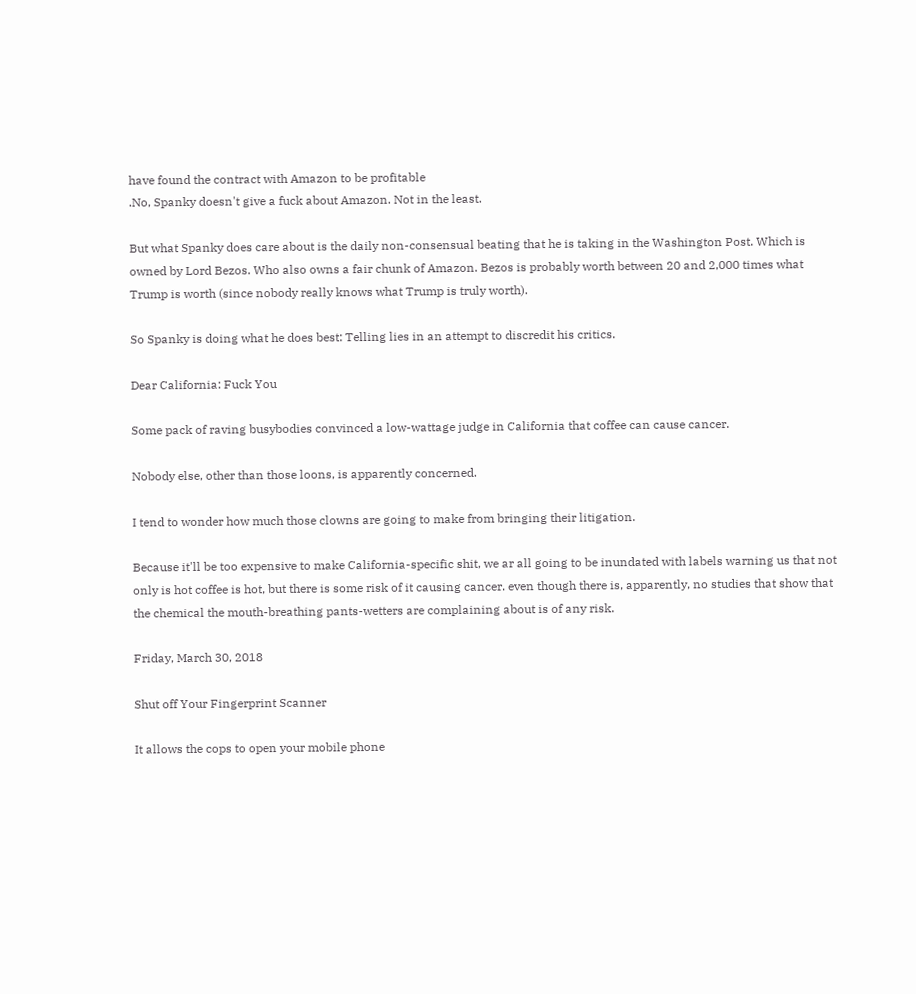have found the contract with Amazon to be profitable
.No, Spanky doesn't give a fuck about Amazon. Not in the least.

But what Spanky does care about is the daily non-consensual beating that he is taking in the Washington Post. Which is owned by Lord Bezos. Who also owns a fair chunk of Amazon. Bezos is probably worth between 20 and 2,000 times what Trump is worth (since nobody really knows what Trump is truly worth).

So Spanky is doing what he does best: Telling lies in an attempt to discredit his critics.

Dear California: Fuck You

Some pack of raving busybodies convinced a low-wattage judge in California that coffee can cause cancer.

Nobody else, other than those loons, is apparently concerned.

I tend to wonder how much those clowns are going to make from bringing their litigation.

Because it'll be too expensive to make California-specific shit, we ar all going to be inundated with labels warning us that not only is hot coffee is hot, but there is some risk of it causing cancer. even though there is, apparently, no studies that show that the chemical the mouth-breathing pants-wetters are complaining about is of any risk.

Friday, March 30, 2018

Shut off Your Fingerprint Scanner

It allows the cops to open your mobile phone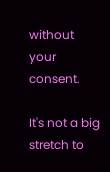without your consent.

It's not a big stretch to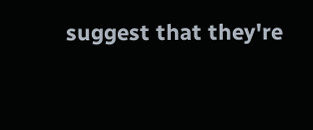suggest that they're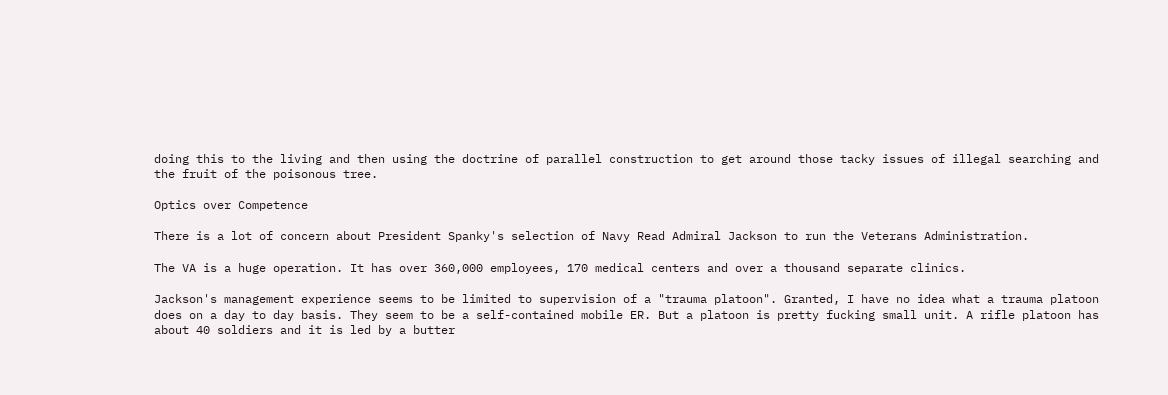doing this to the living and then using the doctrine of parallel construction to get around those tacky issues of illegal searching and the fruit of the poisonous tree.

Optics over Competence

There is a lot of concern about President Spanky's selection of Navy Read Admiral Jackson to run the Veterans Administration.

The VA is a huge operation. It has over 360,000 employees, 170 medical centers and over a thousand separate clinics.

Jackson's management experience seems to be limited to supervision of a "trauma platoon". Granted, I have no idea what a trauma platoon does on a day to day basis. They seem to be a self-contained mobile ER. But a platoon is pretty fucking small unit. A rifle platoon has about 40 soldiers and it is led by a butter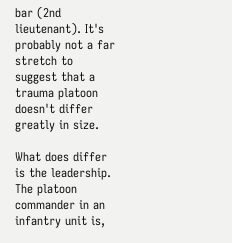bar (2nd lieutenant). It's probably not a far stretch to suggest that a trauma platoon doesn't differ greatly in size.

What does differ is the leadership. The platoon commander in an infantry unit is,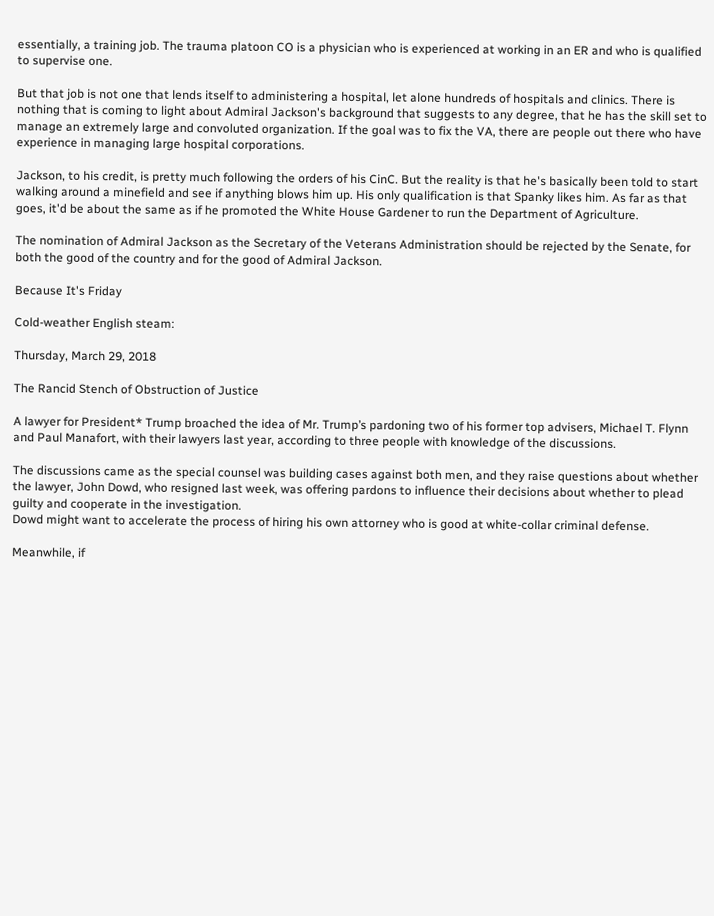essentially, a training job. The trauma platoon CO is a physician who is experienced at working in an ER and who is qualified to supervise one.

But that job is not one that lends itself to administering a hospital, let alone hundreds of hospitals and clinics. There is nothing that is coming to light about Admiral Jackson's background that suggests to any degree, that he has the skill set to manage an extremely large and convoluted organization. If the goal was to fix the VA, there are people out there who have experience in managing large hospital corporations.

Jackson, to his credit, is pretty much following the orders of his CinC. But the reality is that he's basically been told to start walking around a minefield and see if anything blows him up. His only qualification is that Spanky likes him. As far as that goes, it'd be about the same as if he promoted the White House Gardener to run the Department of Agriculture.

The nomination of Admiral Jackson as the Secretary of the Veterans Administration should be rejected by the Senate, for both the good of the country and for the good of Admiral Jackson.

Because It's Friday

Cold-weather English steam:

Thursday, March 29, 2018

The Rancid Stench of Obstruction of Justice

A lawyer for President* Trump broached the idea of Mr. Trump’s pardoning two of his former top advisers, Michael T. Flynn and Paul Manafort, with their lawyers last year, according to three people with knowledge of the discussions.

The discussions came as the special counsel was building cases against both men, and they raise questions about whether the lawyer, John Dowd, who resigned last week, was offering pardons to influence their decisions about whether to plead guilty and cooperate in the investigation.
Dowd might want to accelerate the process of hiring his own attorney who is good at white-collar criminal defense.

Meanwhile, if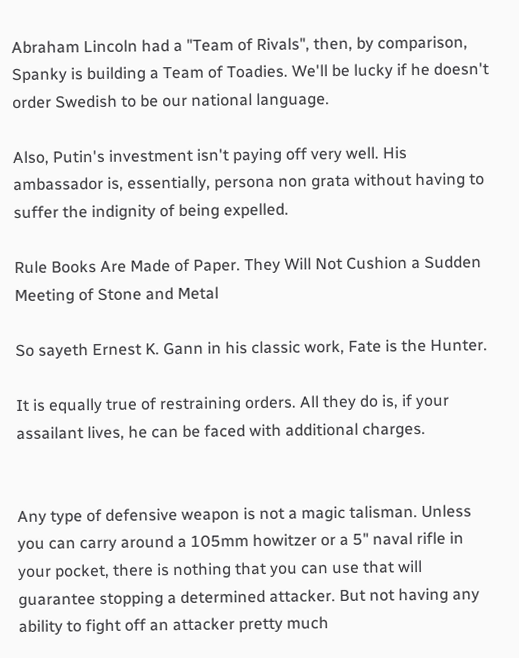Abraham Lincoln had a "Team of Rivals", then, by comparison, Spanky is building a Team of Toadies. We'll be lucky if he doesn't order Swedish to be our national language.

Also, Putin's investment isn't paying off very well. His ambassador is, essentially, persona non grata without having to suffer the indignity of being expelled.

Rule Books Are Made of Paper. They Will Not Cushion a Sudden Meeting of Stone and Metal

So sayeth Ernest K. Gann in his classic work, Fate is the Hunter.

It is equally true of restraining orders. All they do is, if your assailant lives, he can be faced with additional charges.


Any type of defensive weapon is not a magic talisman. Unless you can carry around a 105mm howitzer or a 5" naval rifle in your pocket, there is nothing that you can use that will guarantee stopping a determined attacker. But not having any ability to fight off an attacker pretty much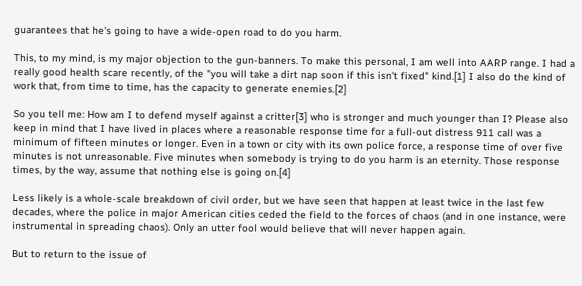guarantees that he's going to have a wide-open road to do you harm.

This, to my mind, is my major objection to the gun-banners. To make this personal, I am well into AARP range. I had a really good health scare recently, of the "you will take a dirt nap soon if this isn't fixed" kind.[1] I also do the kind of work that, from time to time, has the capacity to generate enemies.[2]

So you tell me: How am I to defend myself against a critter[3] who is stronger and much younger than I? Please also keep in mind that I have lived in places where a reasonable response time for a full-out distress 911 call was a minimum of fifteen minutes or longer. Even in a town or city with its own police force, a response time of over five minutes is not unreasonable. Five minutes when somebody is trying to do you harm is an eternity. Those response times, by the way, assume that nothing else is going on.[4]

Less likely is a whole-scale breakdown of civil order, but we have seen that happen at least twice in the last few decades, where the police in major American cities ceded the field to the forces of chaos (and in one instance, were instrumental in spreading chaos). Only an utter fool would believe that will never happen again.

But to return to the issue of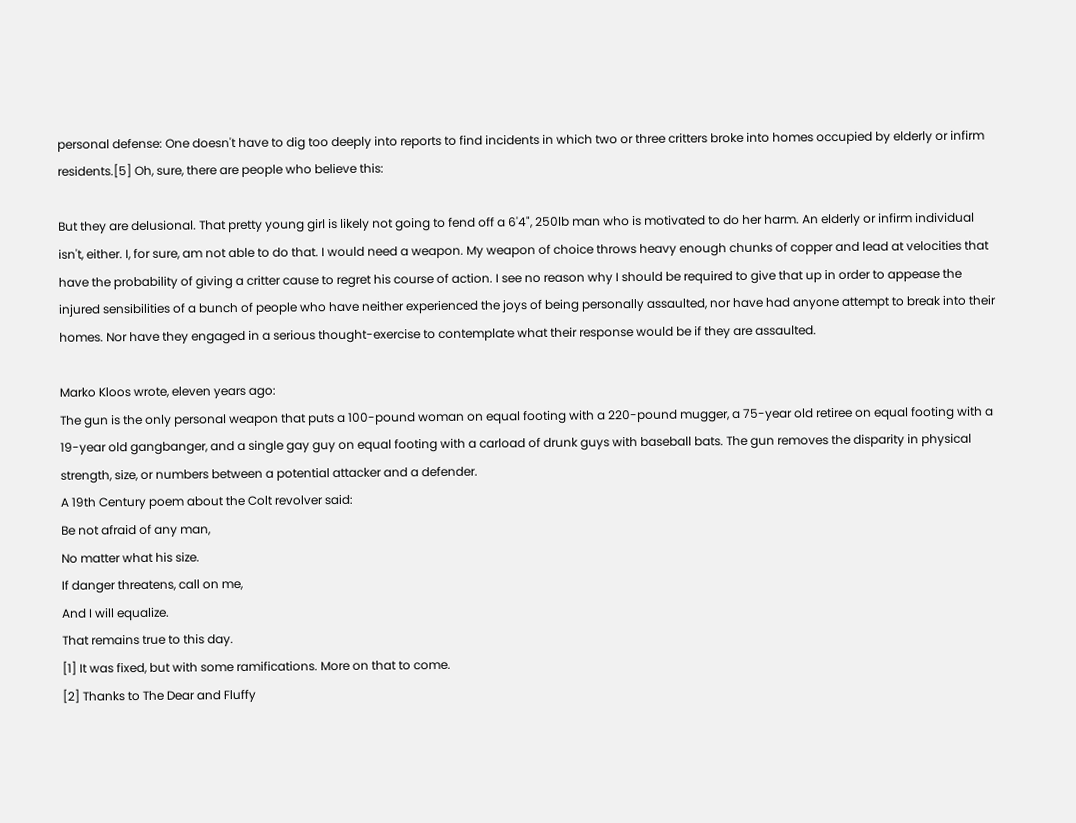personal defense: One doesn't have to dig too deeply into reports to find incidents in which two or three critters broke into homes occupied by elderly or infirm residents.[5] Oh, sure, there are people who believe this:

But they are delusional. That pretty young girl is likely not going to fend off a 6'4", 250lb man who is motivated to do her harm. An elderly or infirm individual isn't, either. I, for sure, am not able to do that. I would need a weapon. My weapon of choice throws heavy enough chunks of copper and lead at velocities that have the probability of giving a critter cause to regret his course of action. I see no reason why I should be required to give that up in order to appease the injured sensibilities of a bunch of people who have neither experienced the joys of being personally assaulted, nor have had anyone attempt to break into their homes. Nor have they engaged in a serious thought-exercise to contemplate what their response would be if they are assaulted.

Marko Kloos wrote, eleven years ago:
The gun is the only personal weapon that puts a 100-pound woman on equal footing with a 220-pound mugger, a 75-year old retiree on equal footing with a 19-year old gangbanger, and a single gay guy on equal footing with a carload of drunk guys with baseball bats. The gun removes the disparity in physical strength, size, or numbers between a potential attacker and a defender.
A 19th Century poem about the Colt revolver said:
Be not afraid of any man,
No matter what his size.
If danger threatens, call on me,
And I will equalize.
That remains true to this day.
[1] It was fixed, but with some ramifications. More on that to come.
[2] Thanks to The Dear and Fluffy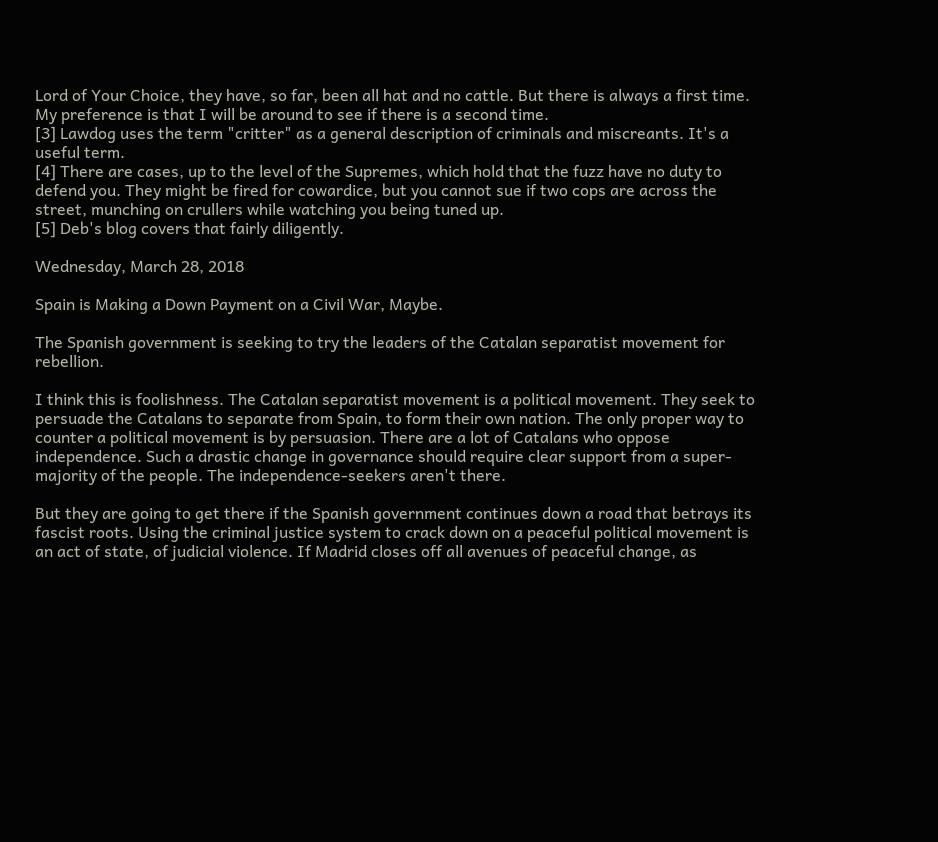Lord of Your Choice, they have, so far, been all hat and no cattle. But there is always a first time. My preference is that I will be around to see if there is a second time.
[3] Lawdog uses the term "critter" as a general description of criminals and miscreants. It's a useful term.
[4] There are cases, up to the level of the Supremes, which hold that the fuzz have no duty to defend you. They might be fired for cowardice, but you cannot sue if two cops are across the street, munching on crullers while watching you being tuned up.
[5] Deb's blog covers that fairly diligently.

Wednesday, March 28, 2018

Spain is Making a Down Payment on a Civil War, Maybe.

The Spanish government is seeking to try the leaders of the Catalan separatist movement for rebellion.

I think this is foolishness. The Catalan separatist movement is a political movement. They seek to persuade the Catalans to separate from Spain, to form their own nation. The only proper way to counter a political movement is by persuasion. There are a lot of Catalans who oppose independence. Such a drastic change in governance should require clear support from a super-majority of the people. The independence-seekers aren't there.

But they are going to get there if the Spanish government continues down a road that betrays its fascist roots. Using the criminal justice system to crack down on a peaceful political movement is an act of state, of judicial violence. If Madrid closes off all avenues of peaceful change, as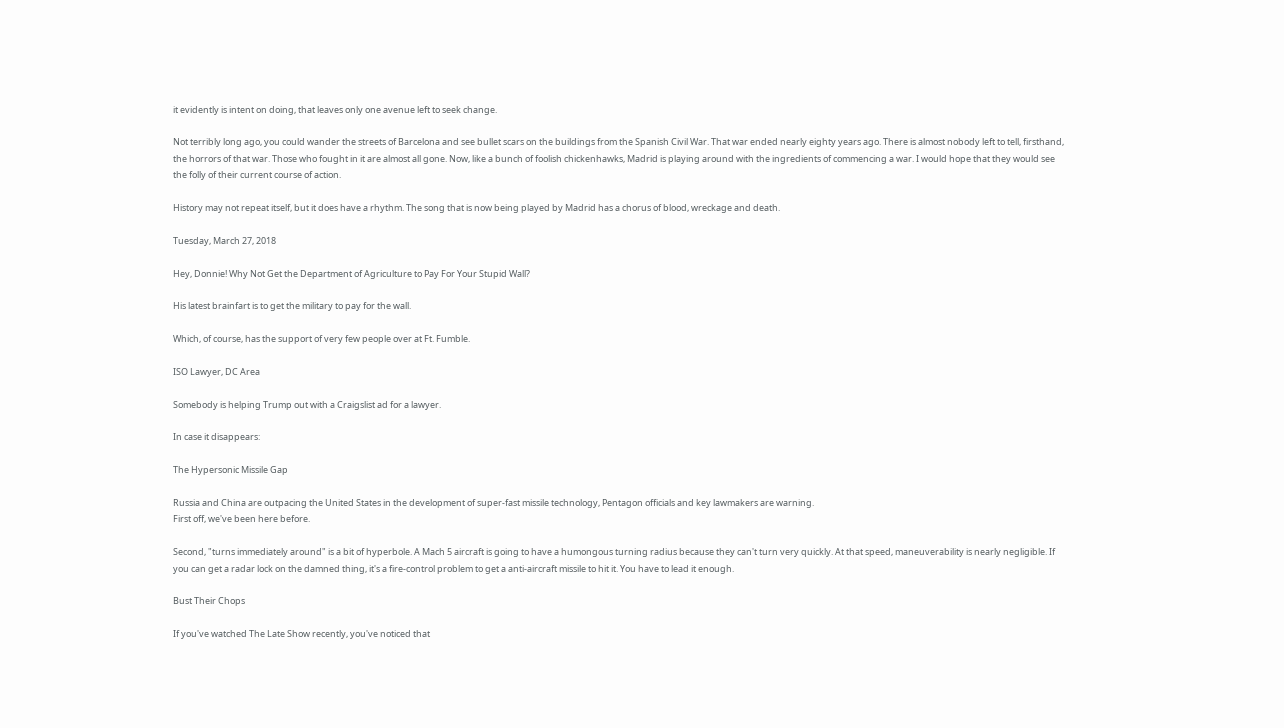it evidently is intent on doing, that leaves only one avenue left to seek change.

Not terribly long ago, you could wander the streets of Barcelona and see bullet scars on the buildings from the Spanish Civil War. That war ended nearly eighty years ago. There is almost nobody left to tell, firsthand, the horrors of that war. Those who fought in it are almost all gone. Now, like a bunch of foolish chickenhawks, Madrid is playing around with the ingredients of commencing a war. I would hope that they would see the folly of their current course of action.

History may not repeat itself, but it does have a rhythm. The song that is now being played by Madrid has a chorus of blood, wreckage and death.

Tuesday, March 27, 2018

Hey, Donnie! Why Not Get the Department of Agriculture to Pay For Your Stupid Wall?

His latest brainfart is to get the military to pay for the wall.

Which, of course, has the support of very few people over at Ft. Fumble.

ISO Lawyer, DC Area

Somebody is helping Trump out with a Craigslist ad for a lawyer.

In case it disappears:

The Hypersonic Missile Gap

Russia and China are outpacing the United States in the development of super-fast missile technology, Pentagon officials and key lawmakers are warning.
First off, we've been here before.

Second, "turns immediately around" is a bit of hyperbole. A Mach 5 aircraft is going to have a humongous turning radius because they can't turn very quickly. At that speed, maneuverability is nearly negligible. If you can get a radar lock on the damned thing, it's a fire-control problem to get a anti-aircraft missile to hit it. You have to lead it enough.

Bust Their Chops

If you've watched The Late Show recently, you've noticed that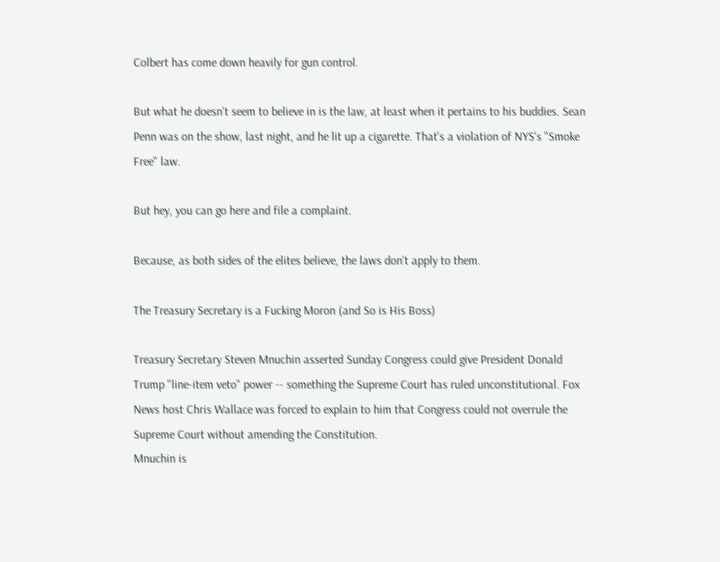Colbert has come down heavily for gun control.

But what he doesn't seem to believe in is the law, at least when it pertains to his buddies. Sean Penn was on the show, last night, and he lit up a cigarette. That's a violation of NYS's "Smoke Free" law.

But hey, you can go here and file a complaint.

Because, as both sides of the elites believe, the laws don't apply to them.

The Treasury Secretary is a Fucking Moron (and So is His Boss)

Treasury Secretary Steven Mnuchin asserted Sunday Congress could give President Donald Trump "line-item veto" power -- something the Supreme Court has ruled unconstitutional. Fox News host Chris Wallace was forced to explain to him that Congress could not overrule the Supreme Court without amending the Constitution.
Mnuchin is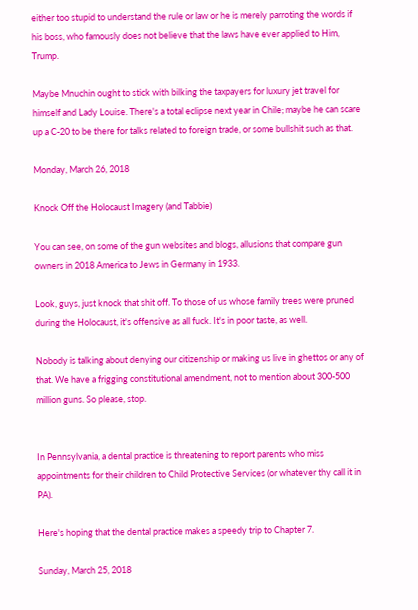either too stupid to understand the rule or law or he is merely parroting the words if his boss, who famously does not believe that the laws have ever applied to Him, Trump.

Maybe Mnuchin ought to stick with bilking the taxpayers for luxury jet travel for himself and Lady Louise. There's a total eclipse next year in Chile; maybe he can scare up a C-20 to be there for talks related to foreign trade, or some bullshit such as that.

Monday, March 26, 2018

Knock Off the Holocaust Imagery (and Tabbie)

You can see, on some of the gun websites and blogs, allusions that compare gun owners in 2018 America to Jews in Germany in 1933.

Look, guys, just knock that shit off. To those of us whose family trees were pruned during the Holocaust, it's offensive as all fuck. It's in poor taste, as well.

Nobody is talking about denying our citizenship or making us live in ghettos or any of that. We have a frigging constitutional amendment, not to mention about 300-500 million guns. So please, stop.


In Pennsylvania, a dental practice is threatening to report parents who miss appointments for their children to Child Protective Services (or whatever thy call it in PA).

Here's hoping that the dental practice makes a speedy trip to Chapter 7.

Sunday, March 25, 2018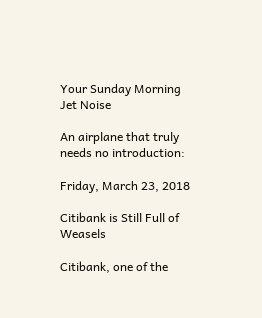Your Sunday Morning Jet Noise

An airplane that truly needs no introduction:

Friday, March 23, 2018

Citibank is Still Full of Weasels

Citibank, one of the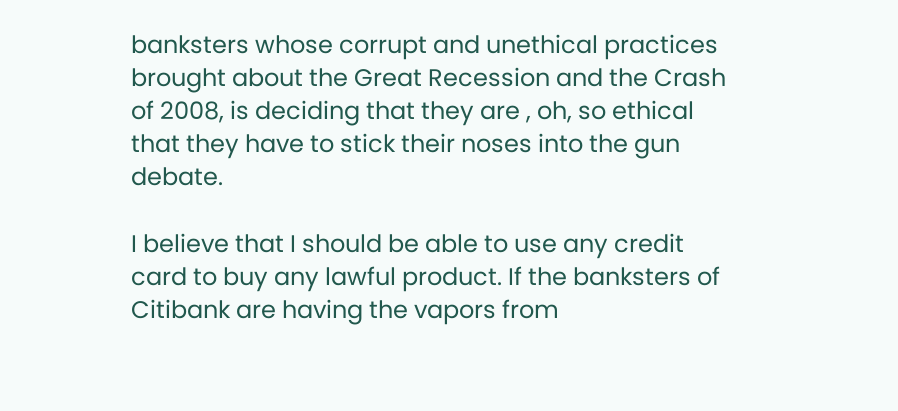banksters whose corrupt and unethical practices brought about the Great Recession and the Crash of 2008, is deciding that they are , oh, so ethical that they have to stick their noses into the gun debate.

I believe that I should be able to use any credit card to buy any lawful product. If the banksters of Citibank are having the vapors from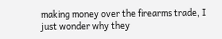making money over the firearms trade, I just wonder why they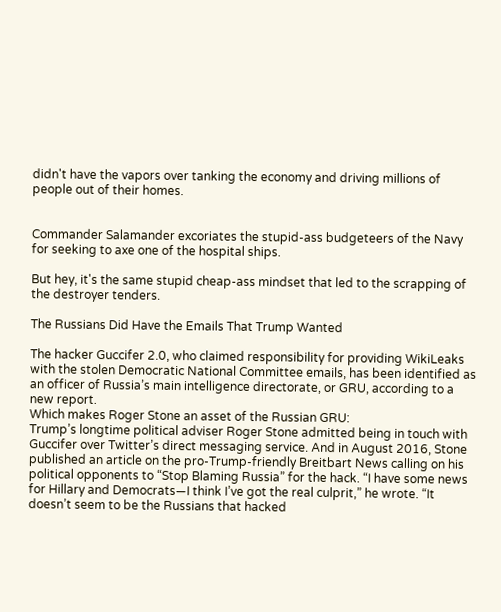didn't have the vapors over tanking the economy and driving millions of people out of their homes.


Commander Salamander excoriates the stupid-ass budgeteers of the Navy for seeking to axe one of the hospital ships.

But hey, it's the same stupid cheap-ass mindset that led to the scrapping of the destroyer tenders.

The Russians Did Have the Emails That Trump Wanted

The hacker Guccifer 2.0, who claimed responsibility for providing WikiLeaks with the stolen Democratic National Committee emails, has been identified as an officer of Russia’s main intelligence directorate, or GRU, according to a new report.
Which makes Roger Stone an asset of the Russian GRU:
Trump’s longtime political adviser Roger Stone admitted being in touch with Guccifer over Twitter’s direct messaging service. And in August 2016, Stone published an article on the pro-Trump-friendly Breitbart News calling on his political opponents to “Stop Blaming Russia” for the hack. “I have some news for Hillary and Democrats—I think I’ve got the real culprit,” he wrote. “It doesn’t seem to be the Russians that hacked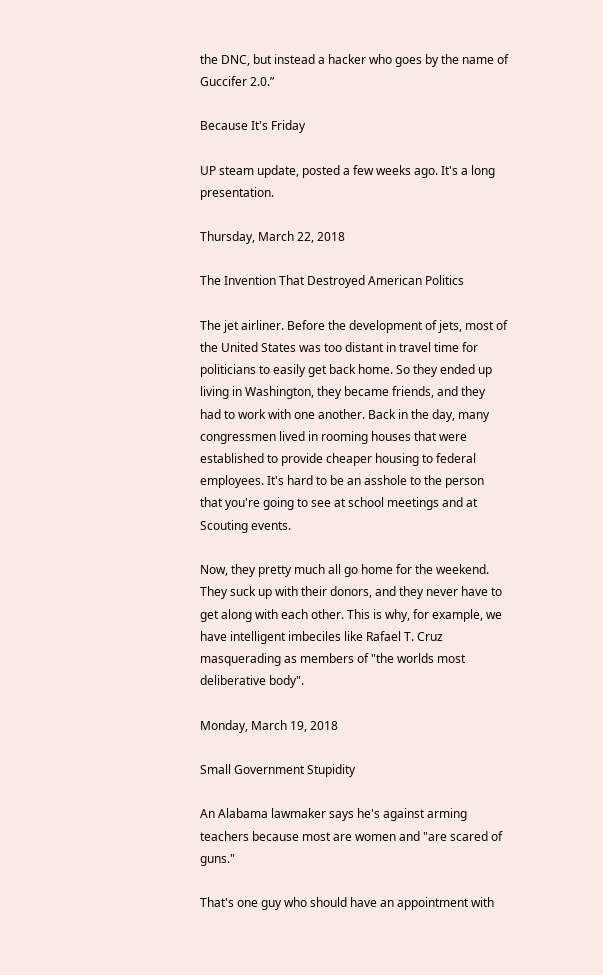the DNC, but instead a hacker who goes by the name of Guccifer 2.0.”

Because It's Friday

UP steam update, posted a few weeks ago. It's a long presentation.

Thursday, March 22, 2018

The Invention That Destroyed American Politics

The jet airliner. Before the development of jets, most of the United States was too distant in travel time for politicians to easily get back home. So they ended up living in Washington, they became friends, and they had to work with one another. Back in the day, many congressmen lived in rooming houses that were established to provide cheaper housing to federal employees. It's hard to be an asshole to the person that you're going to see at school meetings and at Scouting events.

Now, they pretty much all go home for the weekend. They suck up with their donors, and they never have to get along with each other. This is why, for example, we have intelligent imbeciles like Rafael T. Cruz masquerading as members of "the worlds most deliberative body".

Monday, March 19, 2018

Small Government Stupidity

An Alabama lawmaker says he's against arming teachers because most are women and "are scared of guns."

That's one guy who should have an appointment with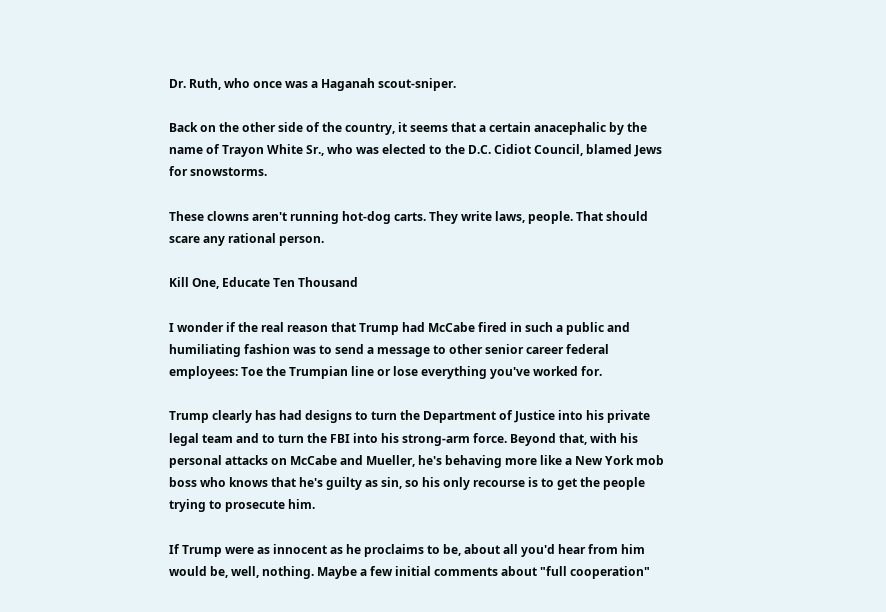Dr. Ruth, who once was a Haganah scout-sniper.

Back on the other side of the country, it seems that a certain anacephalic by the name of Trayon White Sr., who was elected to the D.C. Cidiot Council, blamed Jews for snowstorms.

These clowns aren't running hot-dog carts. They write laws, people. That should scare any rational person.

Kill One, Educate Ten Thousand

I wonder if the real reason that Trump had McCabe fired in such a public and humiliating fashion was to send a message to other senior career federal employees: Toe the Trumpian line or lose everything you've worked for.

Trump clearly has had designs to turn the Department of Justice into his private legal team and to turn the FBI into his strong-arm force. Beyond that, with his personal attacks on McCabe and Mueller, he's behaving more like a New York mob boss who knows that he's guilty as sin, so his only recourse is to get the people trying to prosecute him.

If Trump were as innocent as he proclaims to be, about all you'd hear from him would be, well, nothing. Maybe a few initial comments about "full cooperation"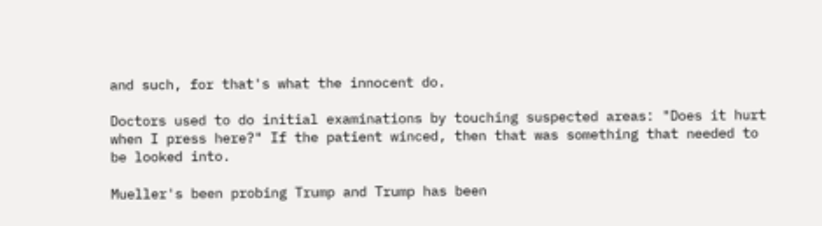and such, for that's what the innocent do.

Doctors used to do initial examinations by touching suspected areas: "Does it hurt when I press here?" If the patient winced, then that was something that needed to be looked into.

Mueller's been probing Trump and Trump has been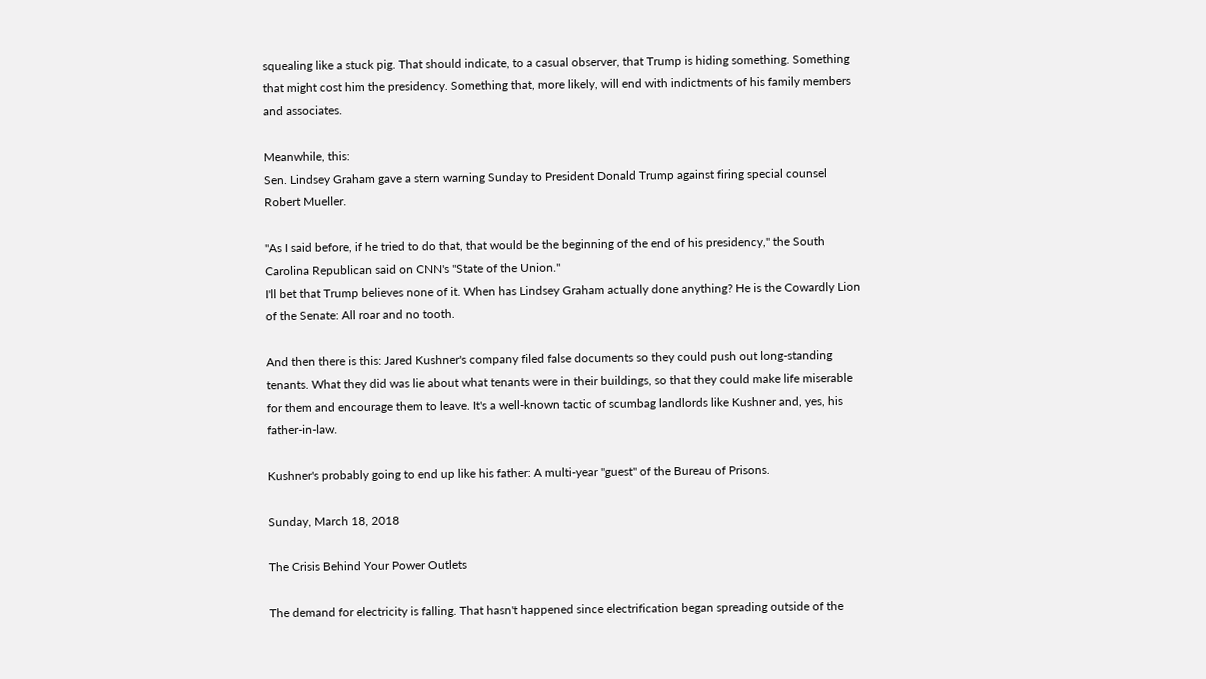squealing like a stuck pig. That should indicate, to a casual observer, that Trump is hiding something. Something that might cost him the presidency. Something that, more likely, will end with indictments of his family members and associates.

Meanwhile, this:
Sen. Lindsey Graham gave a stern warning Sunday to President Donald Trump against firing special counsel Robert Mueller.

"As I said before, if he tried to do that, that would be the beginning of the end of his presidency," the South Carolina Republican said on CNN's "State of the Union."
I'll bet that Trump believes none of it. When has Lindsey Graham actually done anything? He is the Cowardly Lion of the Senate: All roar and no tooth.

And then there is this: Jared Kushner's company filed false documents so they could push out long-standing tenants. What they did was lie about what tenants were in their buildings, so that they could make life miserable for them and encourage them to leave. It's a well-known tactic of scumbag landlords like Kushner and, yes, his father-in-law.

Kushner's probably going to end up like his father: A multi-year "guest" of the Bureau of Prisons.

Sunday, March 18, 2018

The Crisis Behind Your Power Outlets

The demand for electricity is falling. That hasn't happened since electrification began spreading outside of the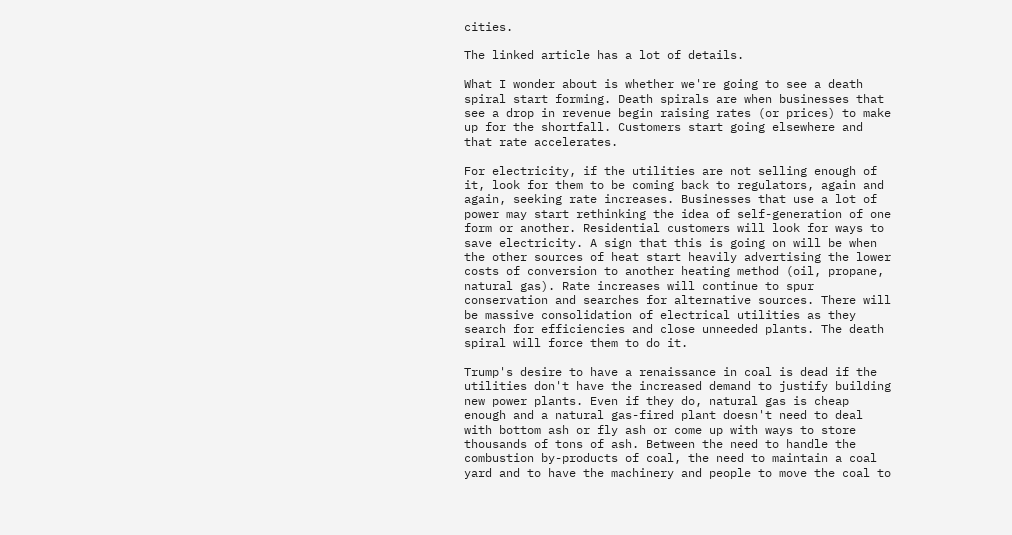cities.

The linked article has a lot of details.

What I wonder about is whether we're going to see a death spiral start forming. Death spirals are when businesses that see a drop in revenue begin raising rates (or prices) to make up for the shortfall. Customers start going elsewhere and that rate accelerates.

For electricity, if the utilities are not selling enough of it, look for them to be coming back to regulators, again and again, seeking rate increases. Businesses that use a lot of power may start rethinking the idea of self-generation of one form or another. Residential customers will look for ways to save electricity. A sign that this is going on will be when the other sources of heat start heavily advertising the lower costs of conversion to another heating method (oil, propane, natural gas). Rate increases will continue to spur conservation and searches for alternative sources. There will be massive consolidation of electrical utilities as they search for efficiencies and close unneeded plants. The death spiral will force them to do it.

Trump's desire to have a renaissance in coal is dead if the utilities don't have the increased demand to justify building new power plants. Even if they do, natural gas is cheap enough and a natural gas-fired plant doesn't need to deal with bottom ash or fly ash or come up with ways to store thousands of tons of ash. Between the need to handle the combustion by-products of coal, the need to maintain a coal yard and to have the machinery and people to move the coal to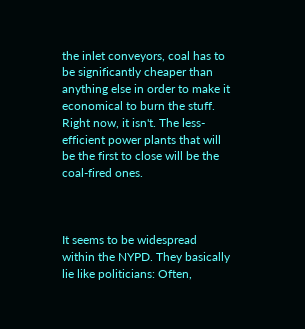the inlet conveyors, coal has to be significantly cheaper than anything else in order to make it economical to burn the stuff. Right now, it isn't. The less-efficient power plants that will be the first to close will be the coal-fired ones.



It seems to be widespread within the NYPD. They basically lie like politicians: Often,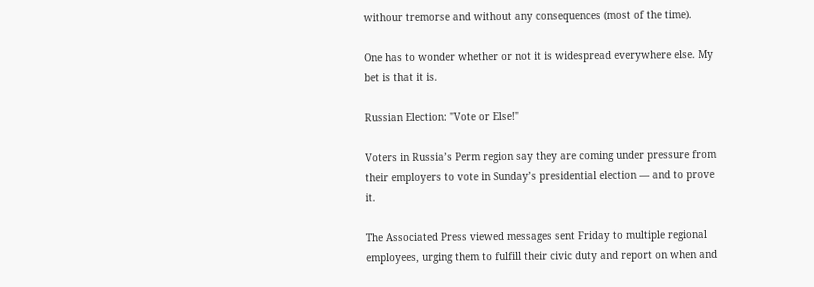withour tremorse and without any consequences (most of the time).

One has to wonder whether or not it is widespread everywhere else. My bet is that it is.

Russian Election: "Vote or Else!"

Voters in Russia’s Perm region say they are coming under pressure from their employers to vote in Sunday’s presidential election — and to prove it.

The Associated Press viewed messages sent Friday to multiple regional employees, urging them to fulfill their civic duty and report on when and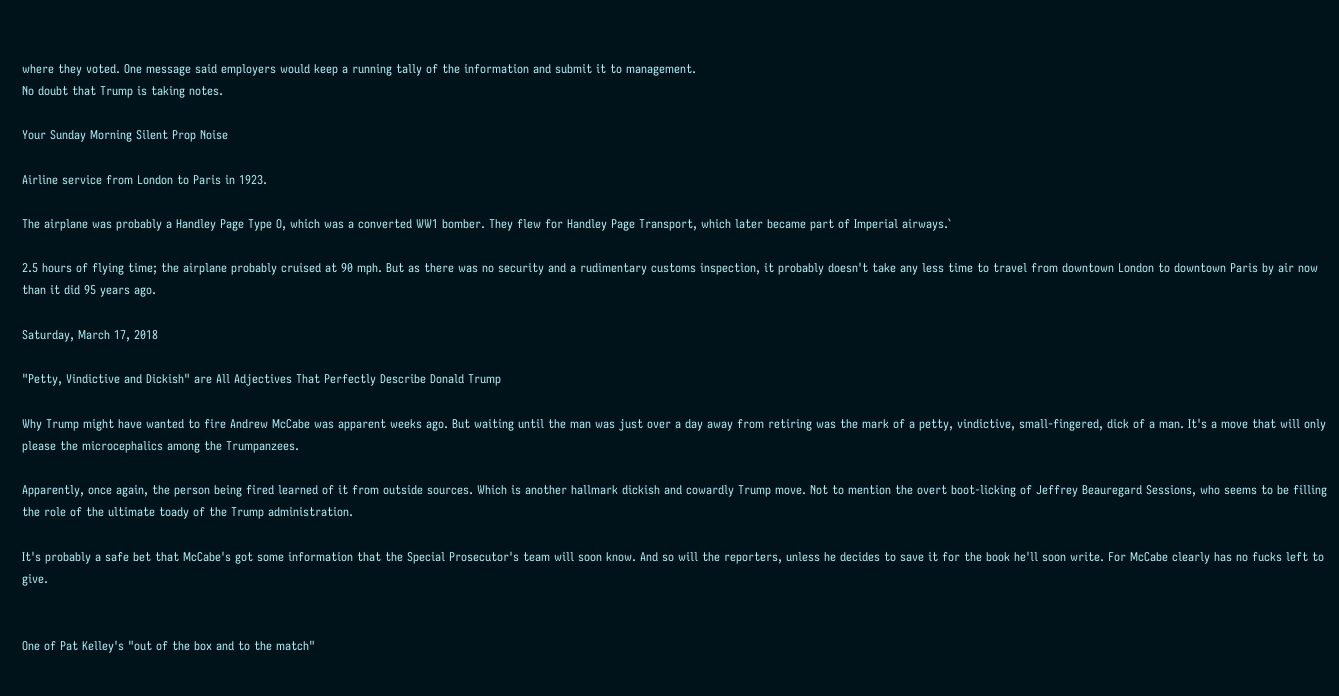where they voted. One message said employers would keep a running tally of the information and submit it to management.
No doubt that Trump is taking notes.

Your Sunday Morning Silent Prop Noise

Airline service from London to Paris in 1923.

The airplane was probably a Handley Page Type O, which was a converted WW1 bomber. They flew for Handley Page Transport, which later became part of Imperial airways.`

2.5 hours of flying time; the airplane probably cruised at 90 mph. But as there was no security and a rudimentary customs inspection, it probably doesn't take any less time to travel from downtown London to downtown Paris by air now than it did 95 years ago.

Saturday, March 17, 2018

"Petty, Vindictive and Dickish" are All Adjectives That Perfectly Describe Donald Trump

Why Trump might have wanted to fire Andrew McCabe was apparent weeks ago. But waiting until the man was just over a day away from retiring was the mark of a petty, vindictive, small-fingered, dick of a man. It's a move that will only please the microcephalics among the Trumpanzees.

Apparently, once again, the person being fired learned of it from outside sources. Which is another hallmark dickish and cowardly Trump move. Not to mention the overt boot-licking of Jeffrey Beauregard Sessions, who seems to be filling the role of the ultimate toady of the Trump administration.

It's probably a safe bet that McCabe's got some information that the Special Prosecutor's team will soon know. And so will the reporters, unless he decides to save it for the book he'll soon write. For McCabe clearly has no fucks left to give.


One of Pat Kelley's "out of the box and to the match"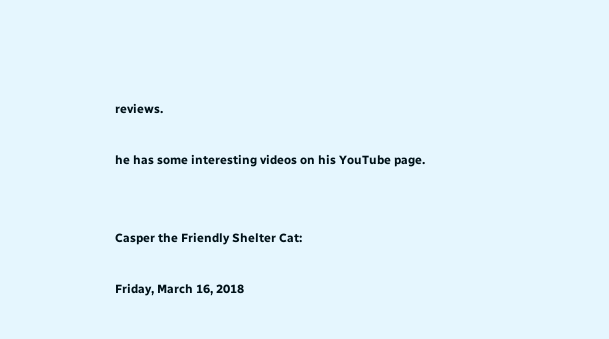reviews.

he has some interesting videos on his YouTube page.


Casper the Friendly Shelter Cat:

Friday, March 16, 2018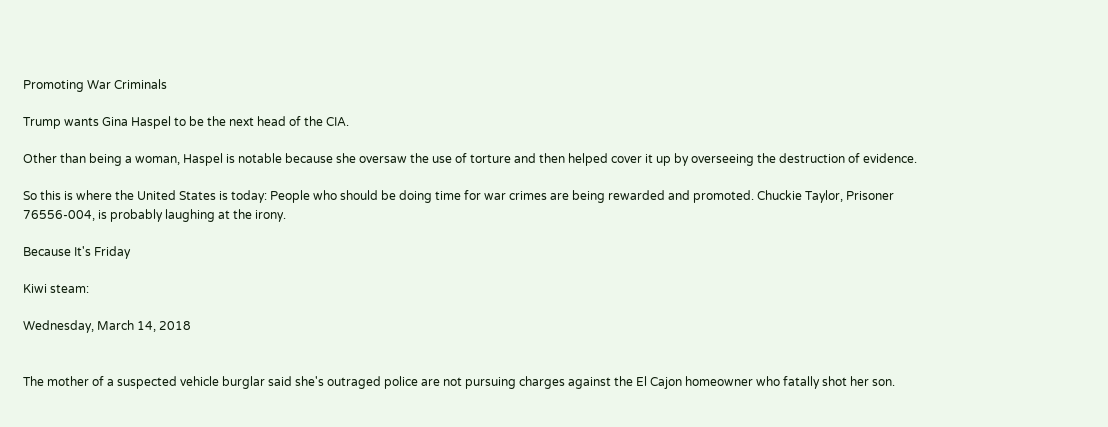Promoting War Criminals

Trump wants Gina Haspel to be the next head of the CIA.

Other than being a woman, Haspel is notable because she oversaw the use of torture and then helped cover it up by overseeing the destruction of evidence.

So this is where the United States is today: People who should be doing time for war crimes are being rewarded and promoted. Chuckie Taylor, Prisoner 76556-004, is probably laughing at the irony.

Because It's Friday

Kiwi steam:

Wednesday, March 14, 2018


The mother of a suspected vehicle burglar said she's outraged police are not pursuing charges against the El Cajon homeowner who fatally shot her son.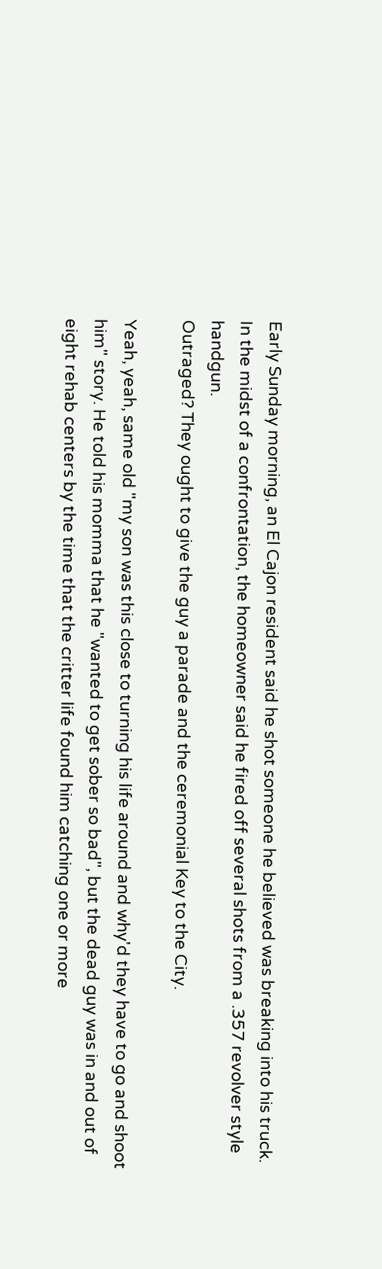Early Sunday morning, an El Cajon resident said he shot someone he believed was breaking into his truck. In the midst of a confrontation, the homeowner said he fired off several shots from a .357 revolver style handgun.
Outraged? They ought to give the guy a parade and the ceremonial Key to the City.

Yeah, yeah, same old "my son was this close to turning his life around and why'd they have to go and shoot him" story. He told his momma that he "wanted to get sober so bad", but the dead guy was in and out of eight rehab centers by the time that the critter life found him catching one or more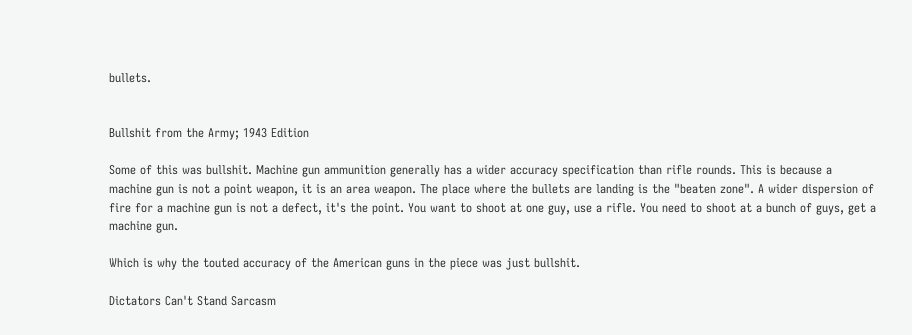bullets.


Bullshit from the Army; 1943 Edition

Some of this was bullshit. Machine gun ammunition generally has a wider accuracy specification than rifle rounds. This is because a machine gun is not a point weapon, it is an area weapon. The place where the bullets are landing is the "beaten zone". A wider dispersion of fire for a machine gun is not a defect, it's the point. You want to shoot at one guy, use a rifle. You need to shoot at a bunch of guys, get a machine gun.

Which is why the touted accuracy of the American guns in the piece was just bullshit.

Dictators Can't Stand Sarcasm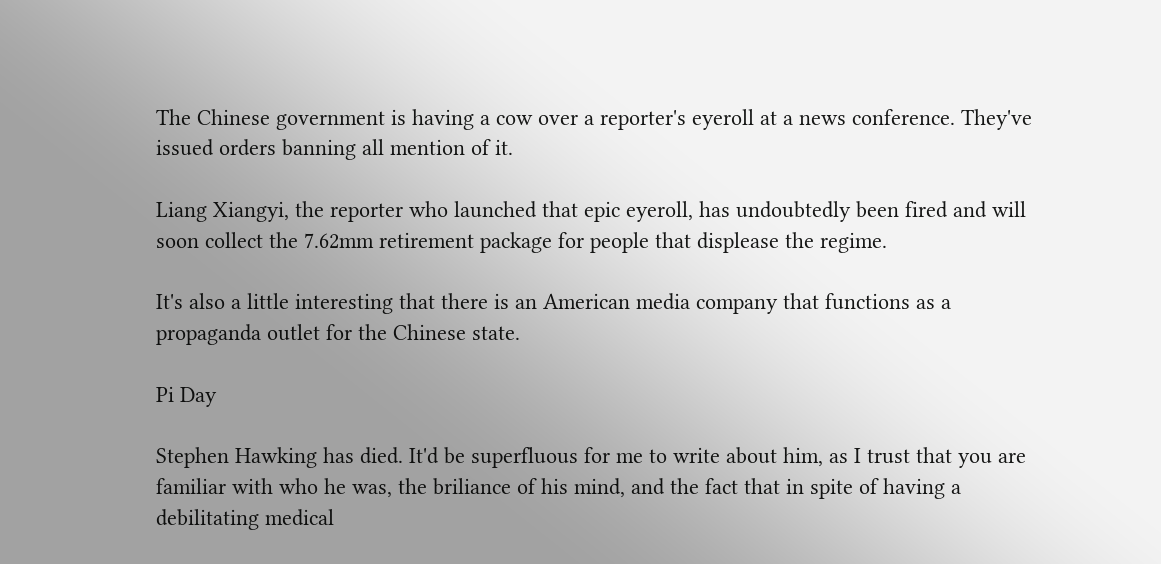The Chinese government is having a cow over a reporter's eyeroll at a news conference. They've issued orders banning all mention of it.

Liang Xiangyi, the reporter who launched that epic eyeroll, has undoubtedly been fired and will soon collect the 7.62mm retirement package for people that displease the regime.

It's also a little interesting that there is an American media company that functions as a propaganda outlet for the Chinese state.

Pi Day

Stephen Hawking has died. It'd be superfluous for me to write about him, as I trust that you are familiar with who he was, the briliance of his mind, and the fact that in spite of having a debilitating medical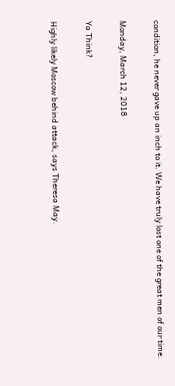condition, he never gave up an inch to it. We have truly lost one of the great men of our time.

Monday, March 12, 2018

Ya Think?

Highly likely Moscow behind attack, says Theresa May.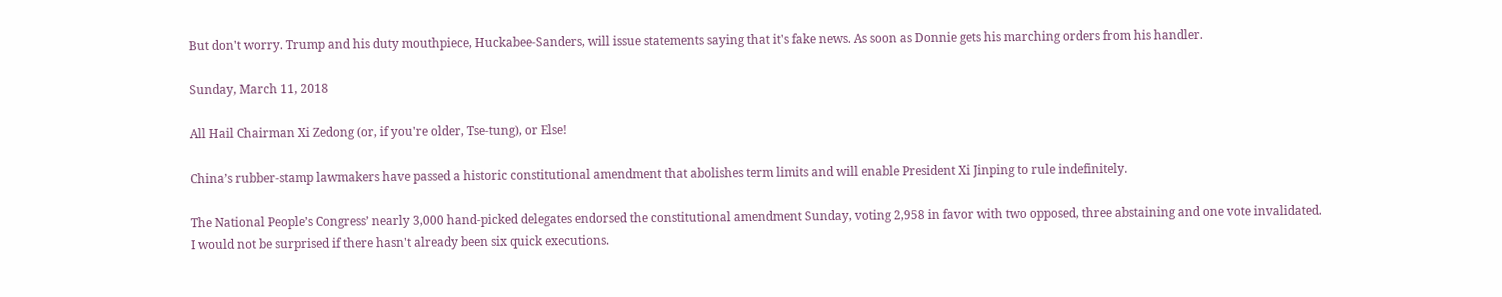But don't worry. Trump and his duty mouthpiece, Huckabee-Sanders, will issue statements saying that it's fake news. As soon as Donnie gets his marching orders from his handler.

Sunday, March 11, 2018

All Hail Chairman Xi Zedong (or, if you're older, Tse-tung), or Else!

China’s rubber-stamp lawmakers have passed a historic constitutional amendment that abolishes term limits and will enable President Xi Jinping to rule indefinitely.

The National People’s Congress’ nearly 3,000 hand-picked delegates endorsed the constitutional amendment Sunday, voting 2,958 in favor with two opposed, three abstaining and one vote invalidated.
I would not be surprised if there hasn't already been six quick executions.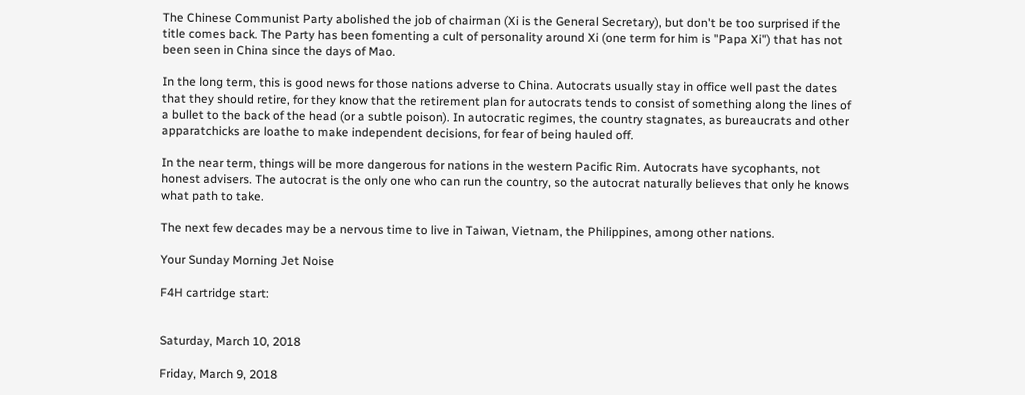The Chinese Communist Party abolished the job of chairman (Xi is the General Secretary), but don't be too surprised if the title comes back. The Party has been fomenting a cult of personality around Xi (one term for him is "Papa Xi") that has not been seen in China since the days of Mao.

In the long term, this is good news for those nations adverse to China. Autocrats usually stay in office well past the dates that they should retire, for they know that the retirement plan for autocrats tends to consist of something along the lines of a bullet to the back of the head (or a subtle poison). In autocratic regimes, the country stagnates, as bureaucrats and other apparatchicks are loathe to make independent decisions, for fear of being hauled off.

In the near term, things will be more dangerous for nations in the western Pacific Rim. Autocrats have sycophants, not honest advisers. The autocrat is the only one who can run the country, so the autocrat naturally believes that only he knows what path to take.

The next few decades may be a nervous time to live in Taiwan, Vietnam, the Philippines, among other nations.

Your Sunday Morning Jet Noise

F4H cartridge start:


Saturday, March 10, 2018

Friday, March 9, 2018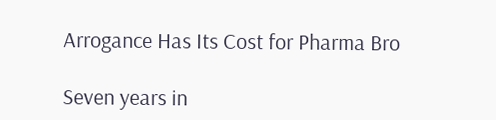Arrogance Has Its Cost for Pharma Bro

Seven years in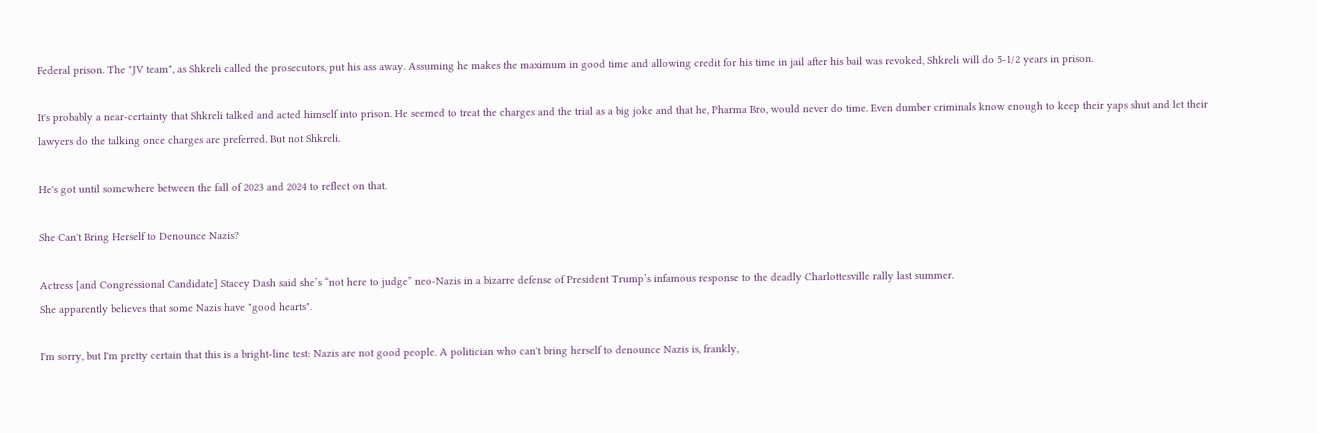Federal prison. The "JV team", as Shkreli called the prosecutors, put his ass away. Assuming he makes the maximum in good time and allowing credit for his time in jail after his bail was revoked, Shkreli will do 5-1/2 years in prison.

It's probably a near-certainty that Shkreli talked and acted himself into prison. He seemed to treat the charges and the trial as a big joke and that he, Pharma Bro, would never do time. Even dumber criminals know enough to keep their yaps shut and let their lawyers do the talking once charges are preferred. But not Shkreli.

He's got until somewhere between the fall of 2023 and 2024 to reflect on that.

She Can't Bring Herself to Denounce Nazis?

Actress [and Congressional Candidate] Stacey Dash said she’s “not here to judge” neo-Nazis in a bizarre defense of President Trump’s infamous response to the deadly Charlottesville rally last summer.
She apparently believes that some Nazis have "good hearts".

I'm sorry, but I'm pretty certain that this is a bright-line test: Nazis are not good people. A politician who can't bring herself to denounce Nazis is, frankly,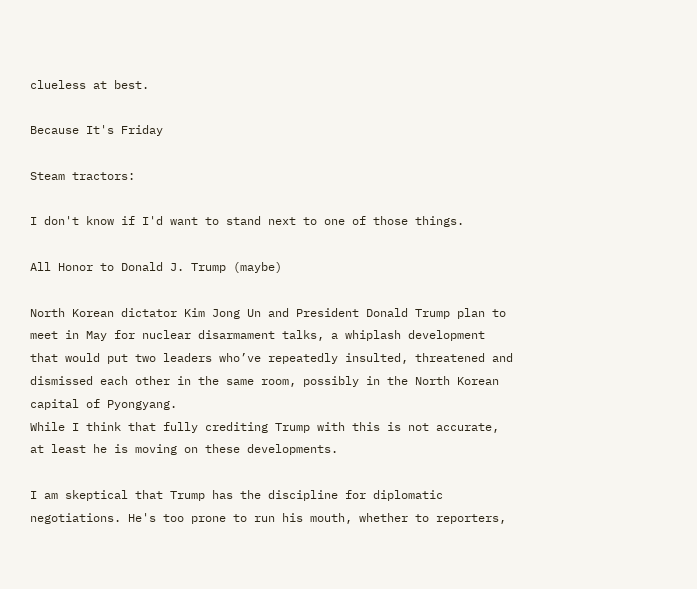clueless at best.

Because It's Friday

Steam tractors:

I don't know if I'd want to stand next to one of those things.

All Honor to Donald J. Trump (maybe)

North Korean dictator Kim Jong Un and President Donald Trump plan to meet in May for nuclear disarmament talks, a whiplash development that would put two leaders who’ve repeatedly insulted, threatened and dismissed each other in the same room, possibly in the North Korean capital of Pyongyang.
While I think that fully crediting Trump with this is not accurate, at least he is moving on these developments.

I am skeptical that Trump has the discipline for diplomatic negotiations. He's too prone to run his mouth, whether to reporters,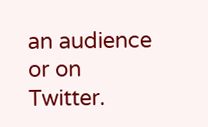an audience or on Twitter.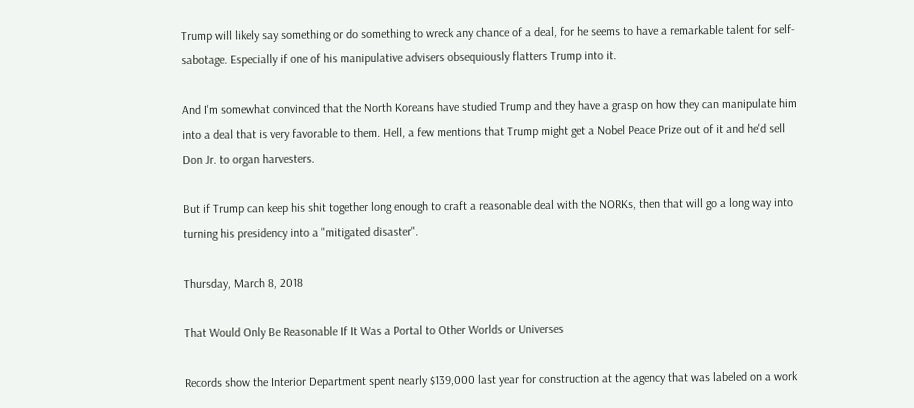Trump will likely say something or do something to wreck any chance of a deal, for he seems to have a remarkable talent for self-sabotage. Especially if one of his manipulative advisers obsequiously flatters Trump into it.

And I'm somewhat convinced that the North Koreans have studied Trump and they have a grasp on how they can manipulate him into a deal that is very favorable to them. Hell, a few mentions that Trump might get a Nobel Peace Prize out of it and he'd sell Don Jr. to organ harvesters.

But if Trump can keep his shit together long enough to craft a reasonable deal with the NORKs, then that will go a long way into turning his presidency into a "mitigated disaster".

Thursday, March 8, 2018

That Would Only Be Reasonable If It Was a Portal to Other Worlds or Universes

Records show the Interior Department spent nearly $139,000 last year for construction at the agency that was labeled on a work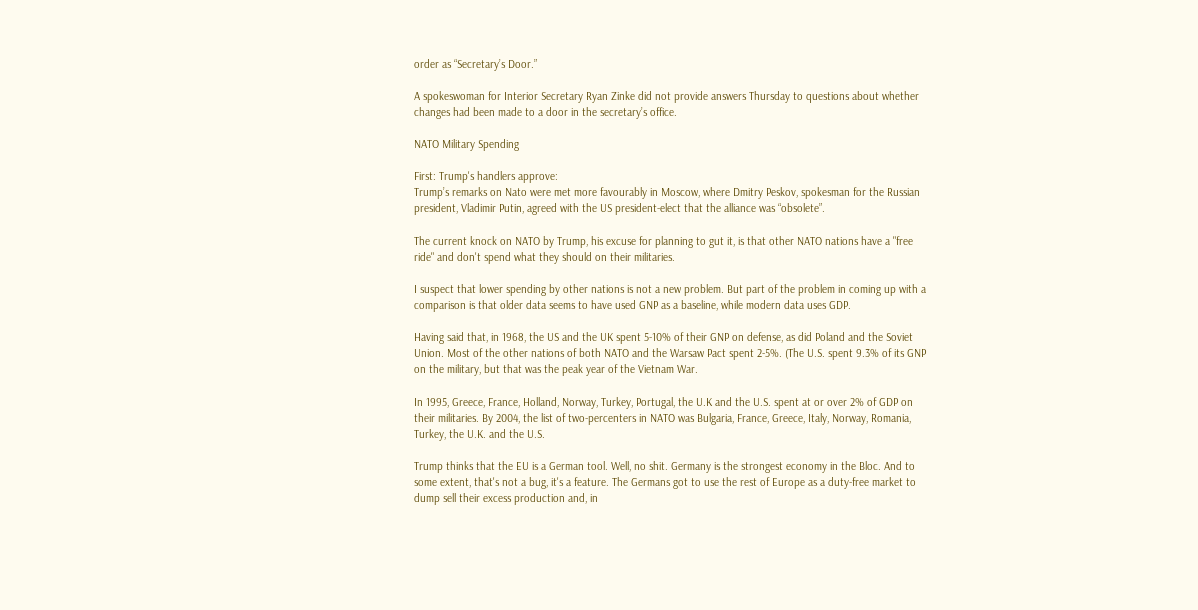order as “Secretary’s Door.”

A spokeswoman for Interior Secretary Ryan Zinke did not provide answers Thursday to questions about whether changes had been made to a door in the secretary’s office.

NATO Military Spending

First: Trump's handlers approve:
Trump’s remarks on Nato were met more favourably in Moscow, where Dmitry Peskov, spokesman for the Russian president, Vladimir Putin, agreed with the US president-elect that the alliance was “obsolete”.

The current knock on NATO by Trump, his excuse for planning to gut it, is that other NATO nations have a "free ride" and don't spend what they should on their militaries.

I suspect that lower spending by other nations is not a new problem. But part of the problem in coming up with a comparison is that older data seems to have used GNP as a baseline, while modern data uses GDP.

Having said that, in 1968, the US and the UK spent 5-10% of their GNP on defense, as did Poland and the Soviet Union. Most of the other nations of both NATO and the Warsaw Pact spent 2-5%. (The U.S. spent 9.3% of its GNP on the military, but that was the peak year of the Vietnam War.

In 1995, Greece, France, Holland, Norway, Turkey, Portugal, the U.K and the U.S. spent at or over 2% of GDP on their militaries. By 2004, the list of two-percenters in NATO was Bulgaria, France, Greece, Italy, Norway, Romania, Turkey, the U.K. and the U.S.

Trump thinks that the EU is a German tool. Well, no shit. Germany is the strongest economy in the Bloc. And to some extent, that's not a bug, it's a feature. The Germans got to use the rest of Europe as a duty-free market to dump sell their excess production and, in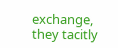exchange, they tacitly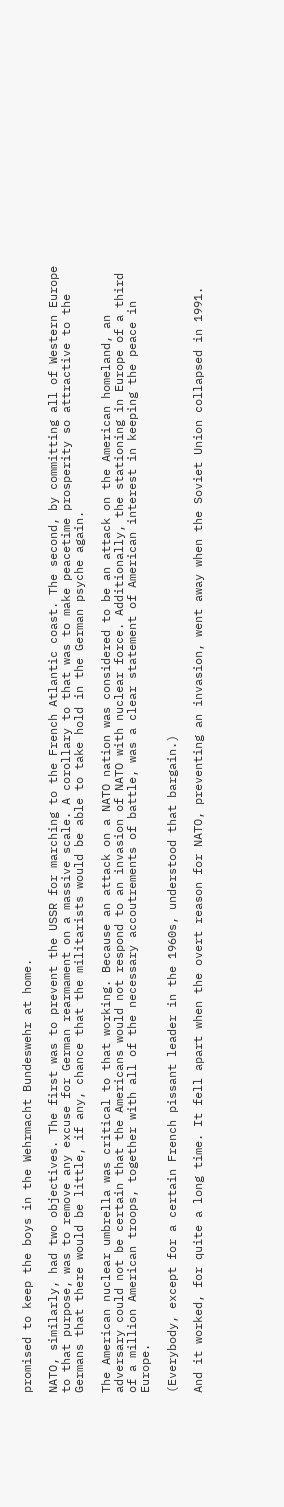promised to keep the boys in the Wehrmacht Bundeswehr at home.

NATO, similarly, had two objectives. The first was to prevent the USSR for marching to the French Atlantic coast. The second, by committing all of Western Europe to that purpose, was to remove any excuse for German rearmament on a massive scale. A corollary to that was to make peacetime prosperity so attractive to the Germans that there would be little, if any, chance that the militarists would be able to take hold in the German psyche again.

The American nuclear umbrella was critical to that working. Because an attack on a NATO nation was considered to be an attack on the American homeland, an adversary could not be certain that the Americans would not respond to an invasion of NATO with nuclear force. Additionally, the stationing in Europe of a third of a million American troops, together with all of the necessary accoutrements of battle, was a clear statement of American interest in keeping the peace in Europe.

(Everybody, except for a certain French pissant leader in the 1960s, understood that bargain.)

And it worked, for quite a long time. It fell apart when the overt reason for NATO, preventing an invasion, went away when the Soviet Union collapsed in 1991.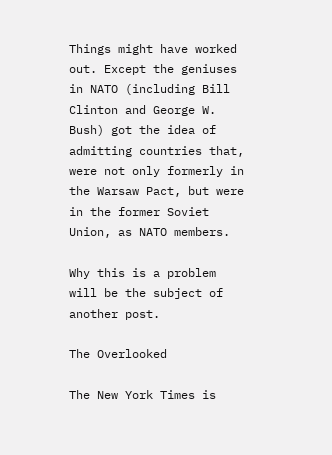Things might have worked out. Except the geniuses in NATO (including Bill Clinton and George W. Bush) got the idea of admitting countries that, were not only formerly in the Warsaw Pact, but were in the former Soviet Union, as NATO members.

Why this is a problem will be the subject of another post.

The Overlooked

The New York Times is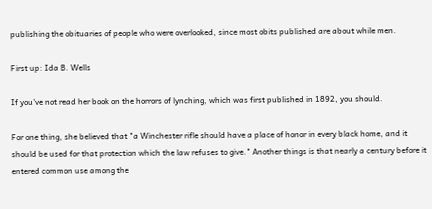publishing the obituaries of people who were overlooked, since most obits published are about while men.

First up: Ida B. Wells

If you've not read her book on the horrors of lynching, which was first published in 1892, you should.

For one thing, she believed that "a Winchester rifle should have a place of honor in every black home, and it should be used for that protection which the law refuses to give." Another things is that nearly a century before it entered common use among the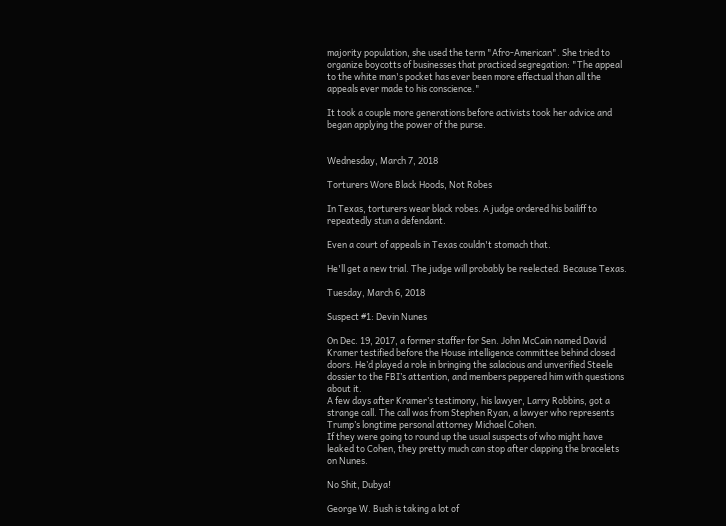majority population, she used the term "Afro-American". She tried to organize boycotts of businesses that practiced segregation: "The appeal to the white man's pocket has ever been more effectual than all the appeals ever made to his conscience."

It took a couple more generations before activists took her advice and began applying the power of the purse.


Wednesday, March 7, 2018

Torturers Wore Black Hoods, Not Robes

In Texas, torturers wear black robes. A judge ordered his bailiff to repeatedly stun a defendant.

Even a court of appeals in Texas couldn't stomach that.

He'll get a new trial. The judge will probably be reelected. Because Texas.

Tuesday, March 6, 2018

Suspect #1: Devin Nunes

On Dec. 19, 2017, a former staffer for Sen. John McCain named David Kramer testified before the House intelligence committee behind closed doors. He’d played a role in bringing the salacious and unverified Steele dossier to the FBI’s attention, and members peppered him with questions about it.
A few days after Kramer’s testimony, his lawyer, Larry Robbins, got a strange call. The call was from Stephen Ryan, a lawyer who represents Trump’s longtime personal attorney Michael Cohen.
If they were going to round up the usual suspects of who might have leaked to Cohen, they pretty much can stop after clapping the bracelets on Nunes.

No Shit, Dubya!

George W. Bush is taking a lot of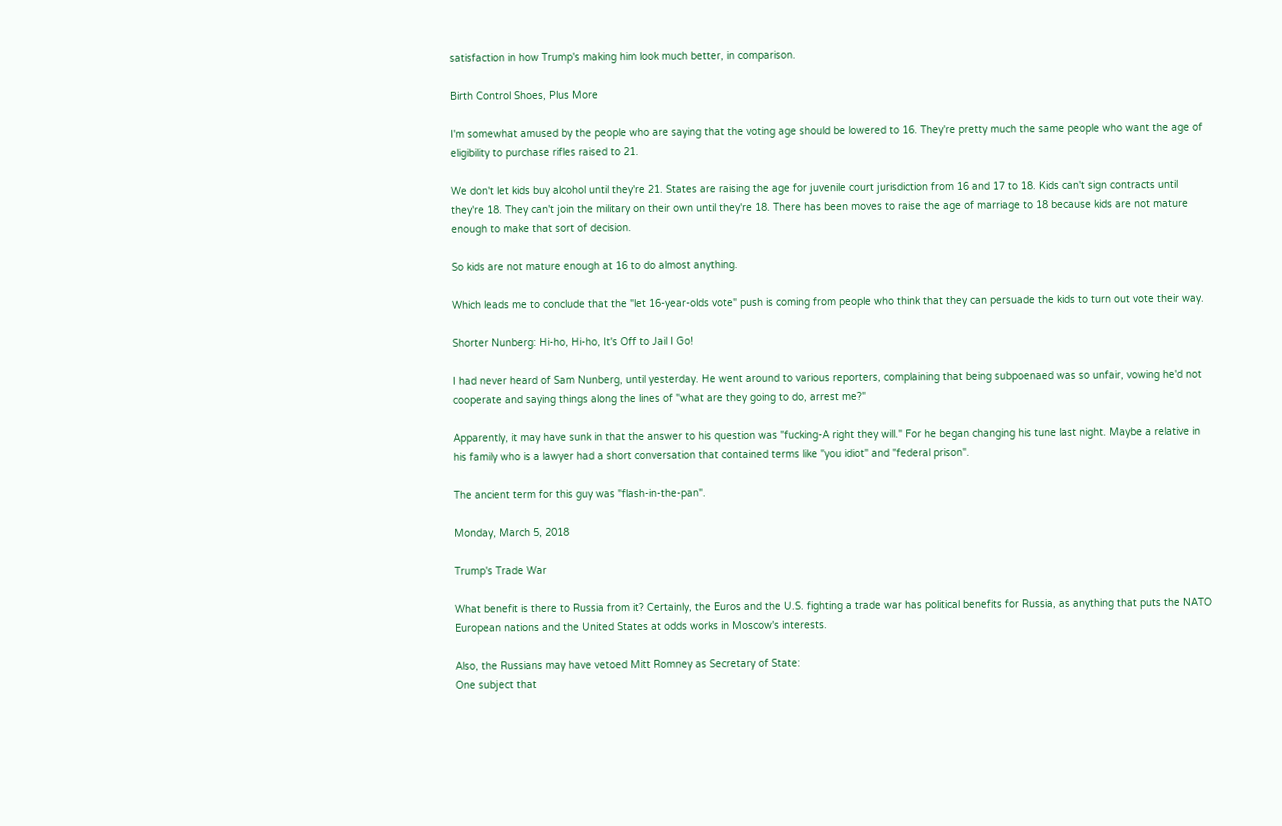satisfaction in how Trump's making him look much better, in comparison.

Birth Control Shoes, Plus More

I'm somewhat amused by the people who are saying that the voting age should be lowered to 16. They're pretty much the same people who want the age of eligibility to purchase rifles raised to 21.

We don't let kids buy alcohol until they're 21. States are raising the age for juvenile court jurisdiction from 16 and 17 to 18. Kids can't sign contracts until they're 18. They can't join the military on their own until they're 18. There has been moves to raise the age of marriage to 18 because kids are not mature enough to make that sort of decision.

So kids are not mature enough at 16 to do almost anything.

Which leads me to conclude that the "let 16-year-olds vote" push is coming from people who think that they can persuade the kids to turn out vote their way.

Shorter Nunberg: Hi-ho, Hi-ho, It's Off to Jail I Go!

I had never heard of Sam Nunberg, until yesterday. He went around to various reporters, complaining that being subpoenaed was so unfair, vowing he'd not cooperate and saying things along the lines of "what are they going to do, arrest me?"

Apparently, it may have sunk in that the answer to his question was "fucking-A right they will." For he began changing his tune last night. Maybe a relative in his family who is a lawyer had a short conversation that contained terms like "you idiot" and "federal prison".

The ancient term for this guy was "flash-in-the-pan".

Monday, March 5, 2018

Trump's Trade War

What benefit is there to Russia from it? Certainly, the Euros and the U.S. fighting a trade war has political benefits for Russia, as anything that puts the NATO European nations and the United States at odds works in Moscow's interests.

Also, the Russians may have vetoed Mitt Romney as Secretary of State:
One subject that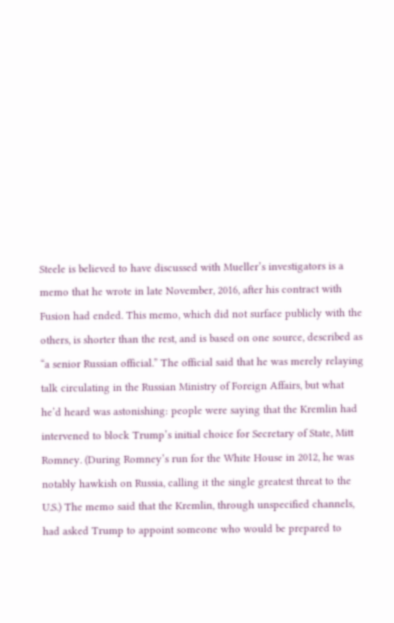Steele is believed to have discussed with Mueller’s investigators is a memo that he wrote in late November, 2016, after his contract with Fusion had ended. This memo, which did not surface publicly with the others, is shorter than the rest, and is based on one source, described as “a senior Russian official.” The official said that he was merely relaying talk circulating in the Russian Ministry of Foreign Affairs, but what he’d heard was astonishing: people were saying that the Kremlin had intervened to block Trump’s initial choice for Secretary of State, Mitt Romney. (During Romney’s run for the White House in 2012, he was notably hawkish on Russia, calling it the single greatest threat to the U.S.) The memo said that the Kremlin, through unspecified channels, had asked Trump to appoint someone who would be prepared to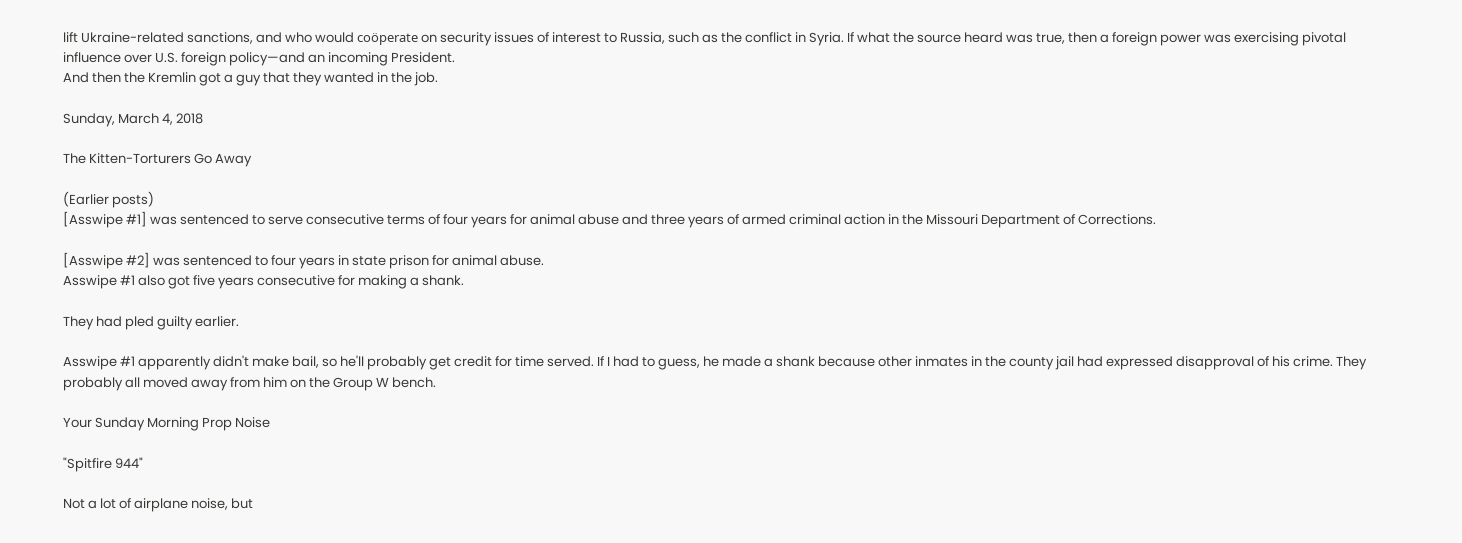lift Ukraine-related sanctions, and who would coöperate on security issues of interest to Russia, such as the conflict in Syria. If what the source heard was true, then a foreign power was exercising pivotal influence over U.S. foreign policy—and an incoming President.
And then the Kremlin got a guy that they wanted in the job.

Sunday, March 4, 2018

The Kitten-Torturers Go Away

(Earlier posts)
[Asswipe #1] was sentenced to serve consecutive terms of four years for animal abuse and three years of armed criminal action in the Missouri Department of Corrections.

[Asswipe #2] was sentenced to four years in state prison for animal abuse.
Asswipe #1 also got five years consecutive for making a shank.

They had pled guilty earlier.

Asswipe #1 apparently didn't make bail, so he'll probably get credit for time served. If I had to guess, he made a shank because other inmates in the county jail had expressed disapproval of his crime. They probably all moved away from him on the Group W bench.

Your Sunday Morning Prop Noise

"Spitfire 944"

Not a lot of airplane noise, but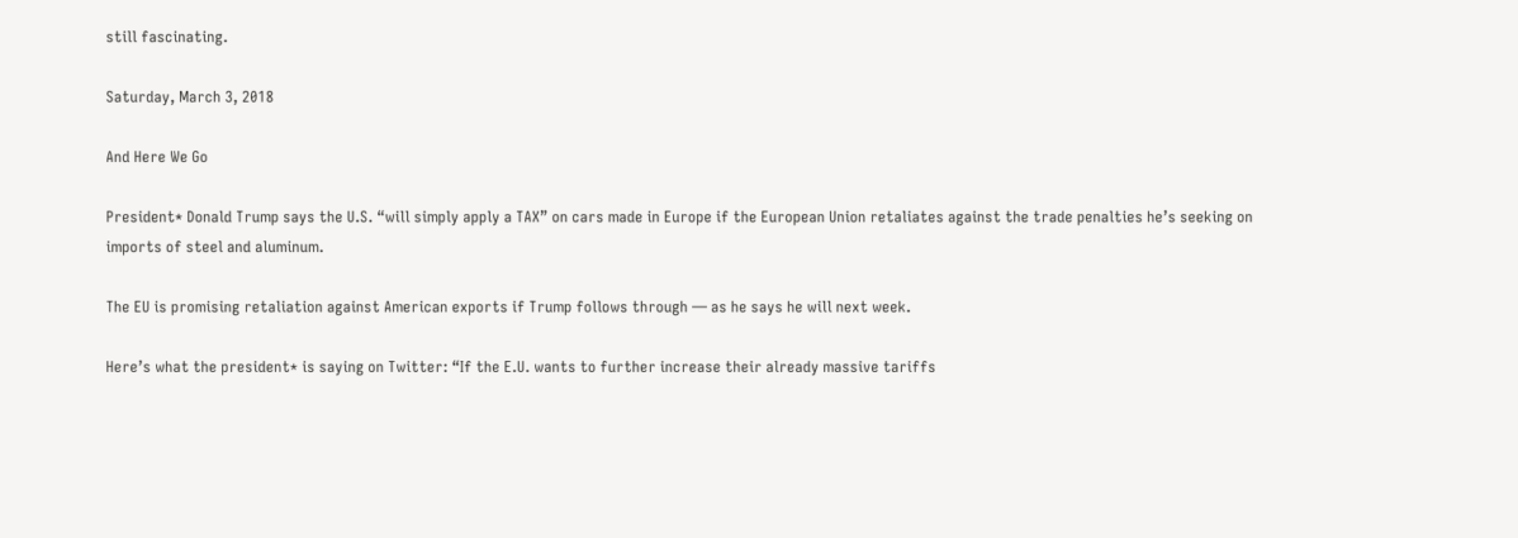still fascinating.

Saturday, March 3, 2018

And Here We Go

President* Donald Trump says the U.S. “will simply apply a TAX” on cars made in Europe if the European Union retaliates against the trade penalties he’s seeking on imports of steel and aluminum.

The EU is promising retaliation against American exports if Trump follows through — as he says he will next week.

Here’s what the president* is saying on Twitter: “If the E.U. wants to further increase their already massive tariffs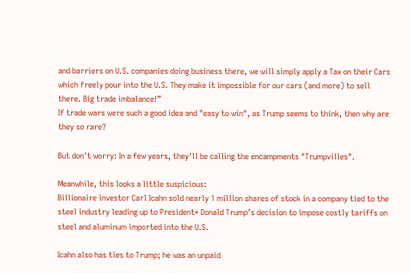and barriers on U.S. companies doing business there, we will simply apply a Tax on their Cars which freely pour into the U.S. They make it impossible for our cars (and more) to sell there. Big trade imbalance!”
If trade wars were such a good idea and "easy to win", as Trump seems to think, then why are they so rare?

But don't worry: In a few years, they'll be calling the encampments "Trumpvilles".

Meanwhile, this looks a little suspicious:
Billionaire investor Carl Icahn sold nearly 1 million shares of stock in a company tied to the steel industry leading up to President* Donald Trump’s decision to impose costly tariffs on steel and aluminum imported into the U.S.

Icahn also has ties to Trump; he was an unpaid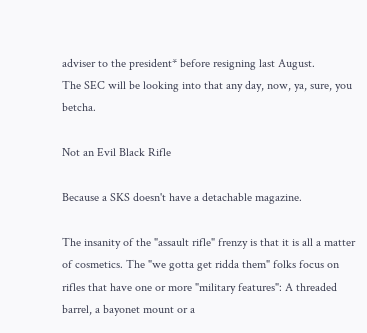adviser to the president* before resigning last August.
The SEC will be looking into that any day, now, ya, sure, you betcha.

Not an Evil Black Rifle

Because a SKS doesn't have a detachable magazine.

The insanity of the "assault rifle" frenzy is that it is all a matter of cosmetics. The "we gotta get ridda them" folks focus on rifles that have one or more "military features": A threaded barrel, a bayonet mount or a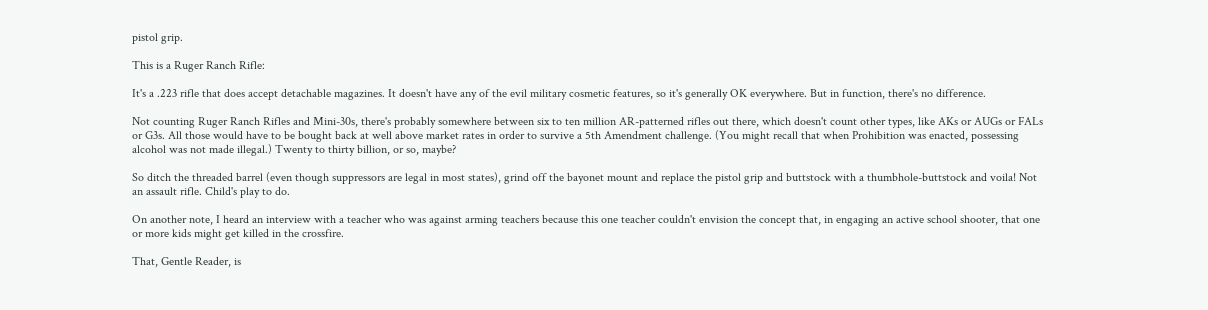pistol grip.

This is a Ruger Ranch Rifle:

It's a .223 rifle that does accept detachable magazines. It doesn't have any of the evil military cosmetic features, so it's generally OK everywhere. But in function, there's no difference.

Not counting Ruger Ranch Rifles and Mini-30s, there's probably somewhere between six to ten million AR-patterned rifles out there, which doesn't count other types, like AKs or AUGs or FALs or G3s. All those would have to be bought back at well above market rates in order to survive a 5th Amendment challenge. (You might recall that when Prohibition was enacted, possessing alcohol was not made illegal.) Twenty to thirty billion, or so, maybe?

So ditch the threaded barrel (even though suppressors are legal in most states), grind off the bayonet mount and replace the pistol grip and buttstock with a thumbhole-buttstock and voila! Not an assault rifle. Child's play to do.

On another note, I heard an interview with a teacher who was against arming teachers because this one teacher couldn't envision the concept that, in engaging an active school shooter, that one or more kids might get killed in the crossfire.

That, Gentle Reader, is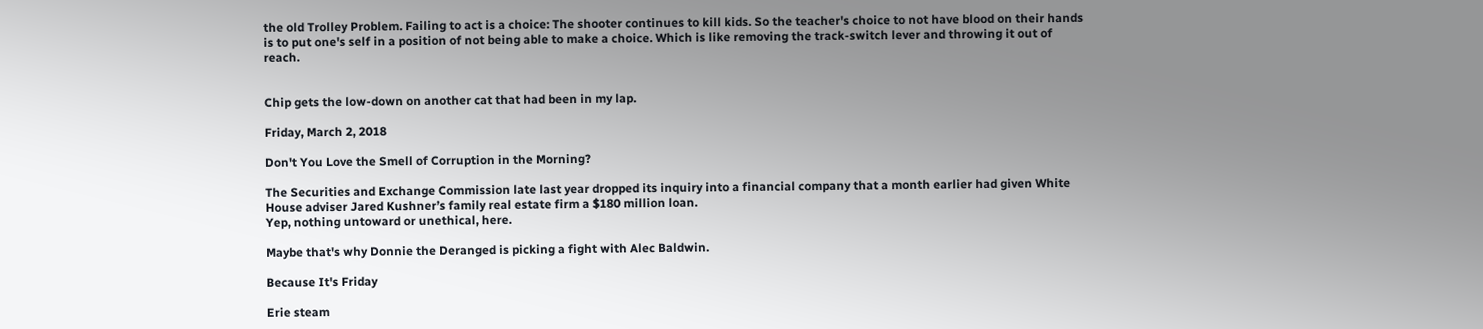the old Trolley Problem. Failing to act is a choice: The shooter continues to kill kids. So the teacher's choice to not have blood on their hands is to put one's self in a position of not being able to make a choice. Which is like removing the track-switch lever and throwing it out of reach.


Chip gets the low-down on another cat that had been in my lap.

Friday, March 2, 2018

Don't You Love the Smell of Corruption in the Morning?

The Securities and Exchange Commission late last year dropped its inquiry into a financial company that a month earlier had given White House adviser Jared Kushner’s family real estate firm a $180 million loan.
Yep, nothing untoward or unethical, here.

Maybe that's why Donnie the Deranged is picking a fight with Alec Baldwin.

Because It's Friday

Erie steam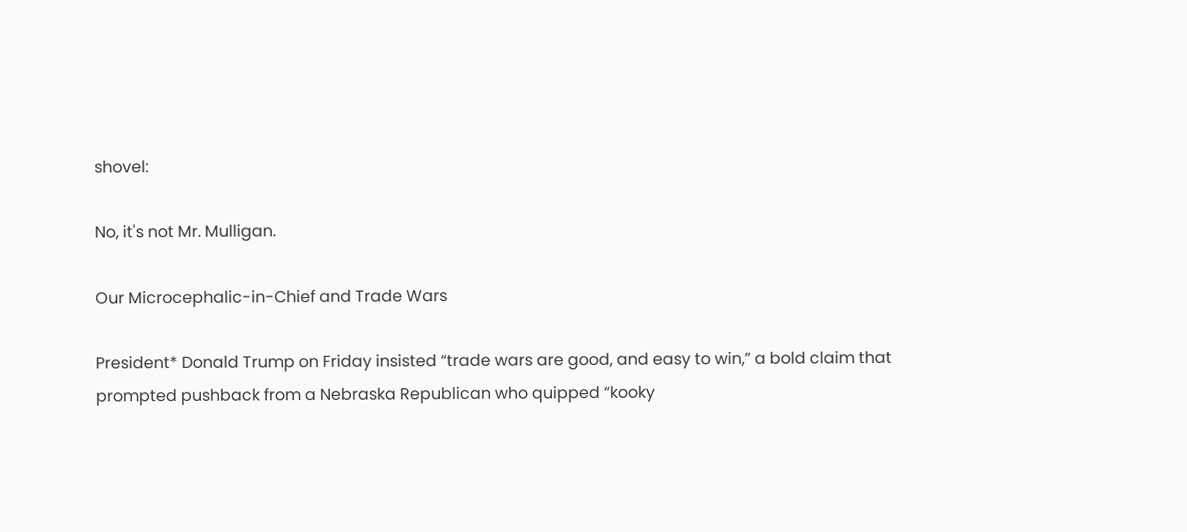shovel:

No, it's not Mr. Mulligan.

Our Microcephalic-in-Chief and Trade Wars

President* Donald Trump on Friday insisted “trade wars are good, and easy to win,” a bold claim that prompted pushback from a Nebraska Republican who quipped “kooky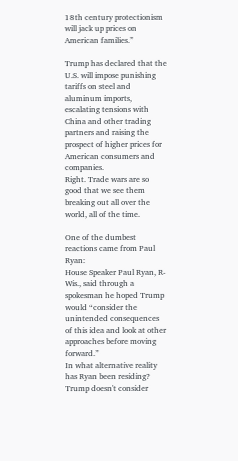18th century protectionism will jack up prices on American families.”

Trump has declared that the U.S. will impose punishing tariffs on steel and aluminum imports, escalating tensions with China and other trading partners and raising the prospect of higher prices for American consumers and companies.
Right. Trade wars are so good that we see them breaking out all over the world, all of the time.

One of the dumbest reactions came from Paul Ryan:
House Speaker Paul Ryan, R-Wis., said through a spokesman he hoped Trump would “consider the unintended consequences of this idea and look at other approaches before moving forward.”
In what alternative reality has Ryan been residing? Trump doesn't consider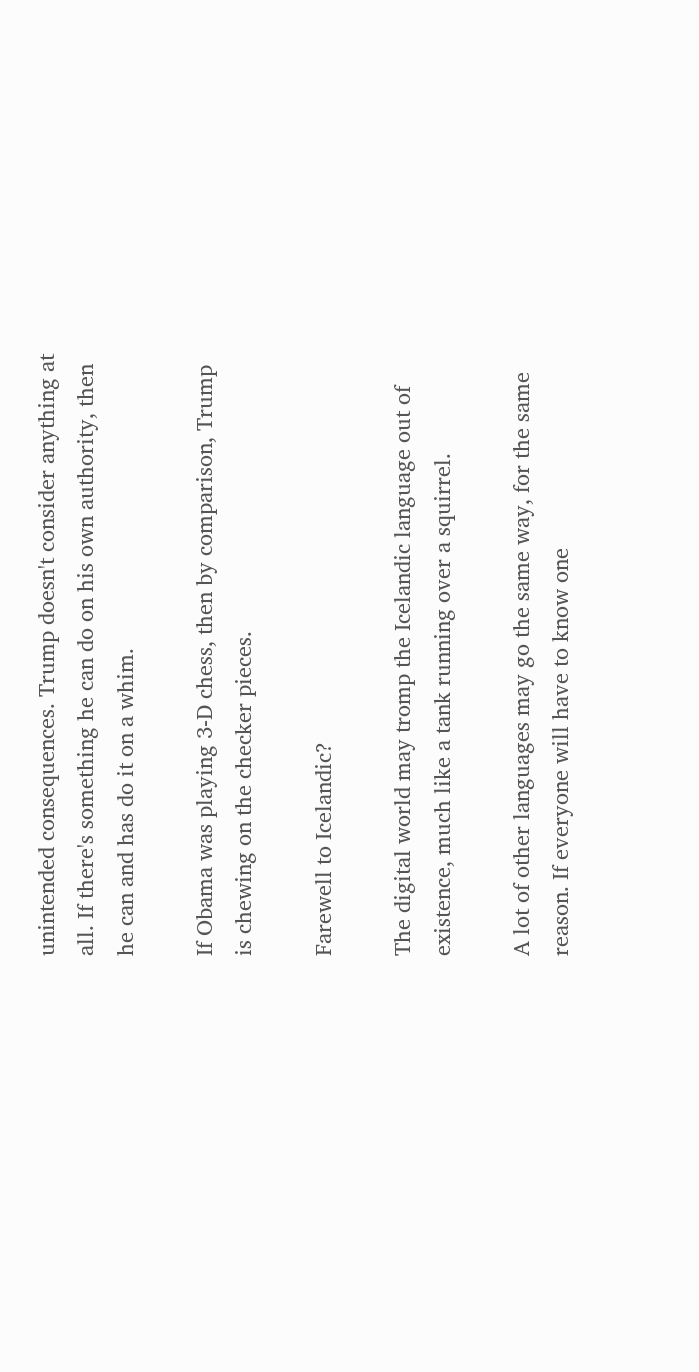unintended consequences. Trump doesn't consider anything at all. If there's something he can do on his own authority, then he can and has do it on a whim.

If Obama was playing 3-D chess, then by comparison, Trump is chewing on the checker pieces.

Farewell to Icelandic?

The digital world may tromp the Icelandic language out of existence, much like a tank running over a squirrel.

A lot of other languages may go the same way, for the same reason. If everyone will have to know one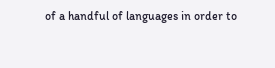of a handful of languages in order to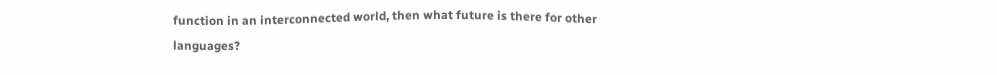function in an interconnected world, then what future is there for other languages?